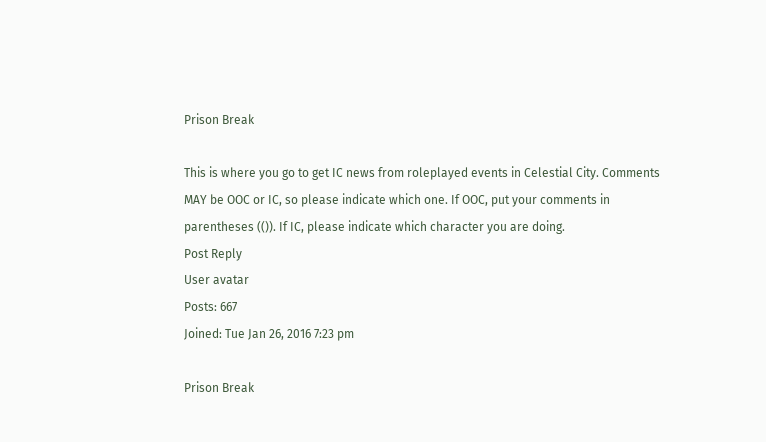Prison Break

This is where you go to get IC news from roleplayed events in Celestial City. Comments MAY be OOC or IC, so please indicate which one. If OOC, put your comments in parentheses (()). If IC, please indicate which character you are doing.
Post Reply
User avatar
Posts: 667
Joined: Tue Jan 26, 2016 7:23 pm

Prison Break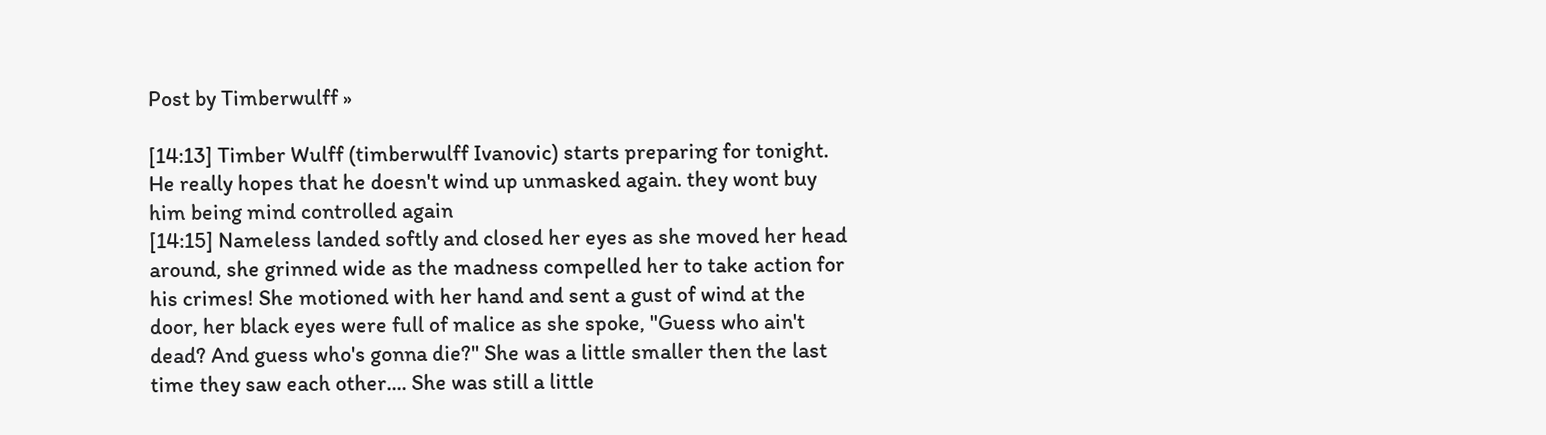Post by Timberwulff »

[14:13] Timber Wulff (timberwulff Ivanovic) starts preparing for tonight. He really hopes that he doesn't wind up unmasked again. they wont buy him being mind controlled again
[14:15] Nameless landed softly and closed her eyes as she moved her head around, she grinned wide as the madness compelled her to take action for his crimes! She motioned with her hand and sent a gust of wind at the door, her black eyes were full of malice as she spoke, "Guess who ain't dead? And guess who's gonna die?" She was a little smaller then the last time they saw each other.... She was still a little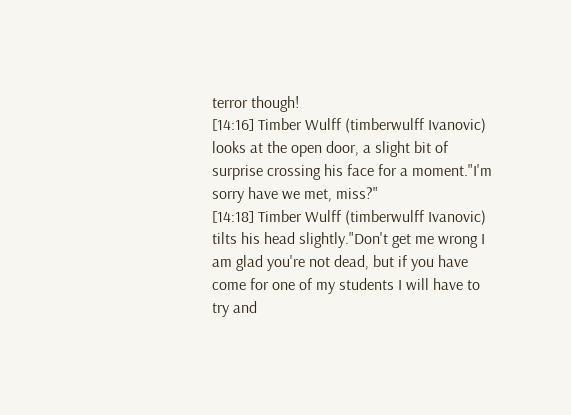terror though!
[14:16] Timber Wulff (timberwulff Ivanovic) looks at the open door, a slight bit of surprise crossing his face for a moment."I'm sorry have we met, miss?"
[14:18] Timber Wulff (timberwulff Ivanovic) tilts his head slightly."Don't get me wrong I am glad you're not dead, but if you have come for one of my students I will have to try and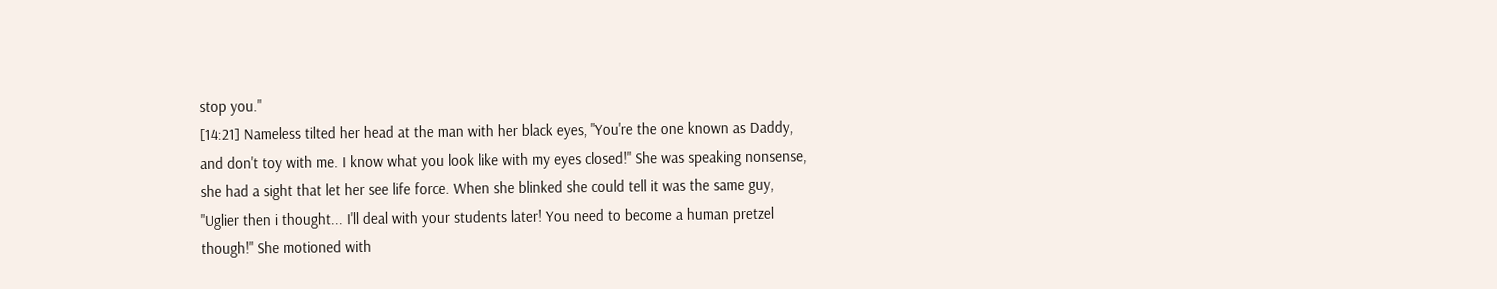stop you."
[14:21] Nameless tilted her head at the man with her black eyes, "You're the one known as Daddy, and don't toy with me. I know what you look like with my eyes closed!" She was speaking nonsense, she had a sight that let her see life force. When she blinked she could tell it was the same guy, "Uglier then i thought... I'll deal with your students later! You need to become a human pretzel though!" She motioned with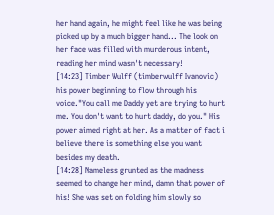her hand again, he might feel like he was being picked up by a much bigger hand... The look on her face was filled with murderous intent, reading her mind wasn't necessary!
[14:23] Timber Wulff (timberwulff Ivanovic) his power beginning to flow through his voice."You call me Daddy yet are trying to hurt me. You don't want to hurt daddy, do you." His power aimed right at her. As a matter of fact i believe there is something else you want besides my death.
[14:28] Nameless grunted as the madness seemed to change her mind, damn that power of his! She was set on folding him slowly so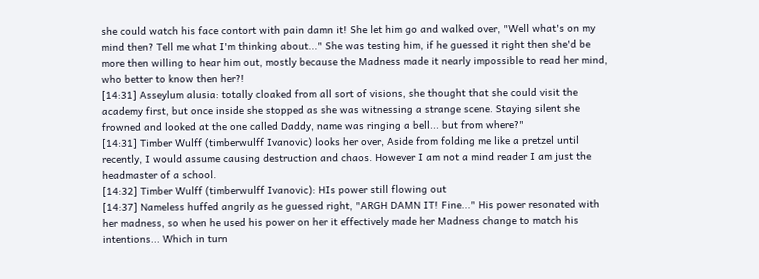she could watch his face contort with pain damn it! She let him go and walked over, "Well what's on my mind then? Tell me what I'm thinking about..." She was testing him, if he guessed it right then she'd be more then willing to hear him out, mostly because the Madness made it nearly impossible to read her mind, who better to know then her?!
[14:31] Asseylum alusia: totally cloaked from all sort of visions, she thought that she could visit the academy first, but once inside she stopped as she was witnessing a strange scene. Staying silent she frowned and looked at the one called Daddy, name was ringing a bell... but from where?"
[14:31] Timber Wulff (timberwulff Ivanovic) looks her over, Aside from folding me like a pretzel until recently, I would assume causing destruction and chaos. However I am not a mind reader I am just the headmaster of a school.
[14:32] Timber Wulff (timberwulff Ivanovic): HIs power still flowing out
[14:37] Nameless huffed angrily as he guessed right, "ARGH DAMN IT! Fine..." His power resonated with her madness, so when he used his power on her it effectively made her Madness change to match his intentions... Which in turn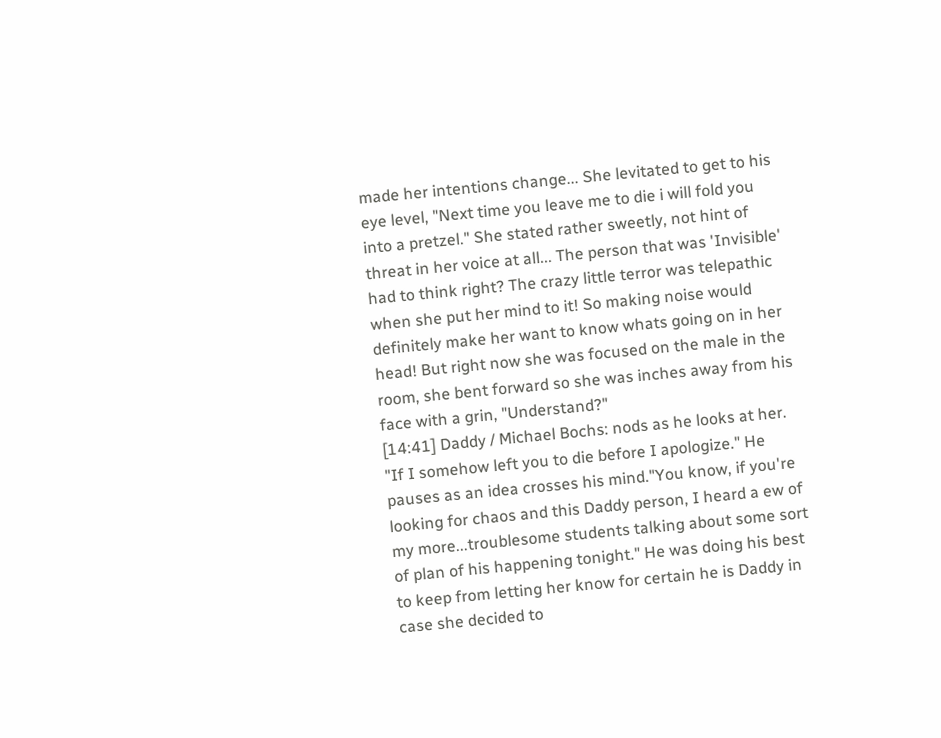made her intentions change... She levitated to get to his eye level, "Next time you leave me to die i will fold you into a pretzel." She stated rather sweetly, not hint of threat in her voice at all... The person that was 'Invisible' had to think right? The crazy little terror was telepathic when she put her mind to it! So making noise would definitely make her want to know whats going on in her head! But right now she was focused on the male in the room, she bent forward so she was inches away from his face with a grin, "Understand?"
[14:41] Daddy / Michael Bochs: nods as he looks at her. "If I somehow left you to die before I apologize." He pauses as an idea crosses his mind."You know, if you're looking for chaos and this Daddy person, I heard a ew of my more...troublesome students talking about some sort of plan of his happening tonight." He was doing his best to keep from letting her know for certain he is Daddy in case she decided to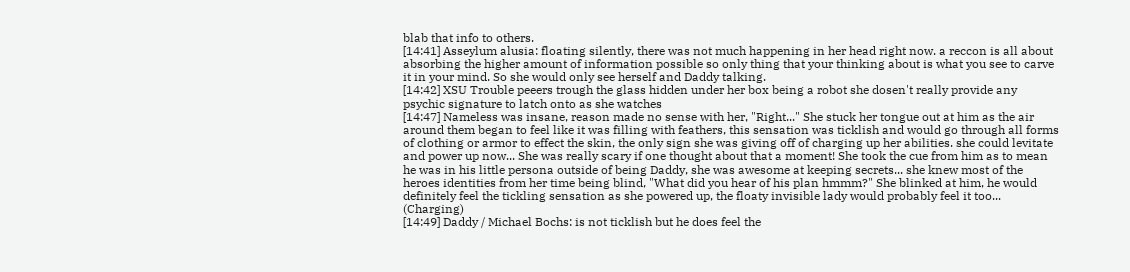blab that info to others.
[14:41] Asseylum alusia: floating silently, there was not much happening in her head right now. a reccon is all about absorbing the higher amount of information possible so only thing that your thinking about is what you see to carve it in your mind. So she would only see herself and Daddy talking.
[14:42] XSU Trouble peeers trough the glass hidden under her box being a robot she dosen't really provide any psychic signature to latch onto as she watches
[14:47] Nameless was insane, reason made no sense with her, "Right..." She stuck her tongue out at him as the air around them began to feel like it was filling with feathers, this sensation was ticklish and would go through all forms of clothing or armor to effect the skin, the only sign she was giving off of charging up her abilities. she could levitate and power up now... She was really scary if one thought about that a moment! She took the cue from him as to mean he was in his little persona outside of being Daddy, she was awesome at keeping secrets... she knew most of the heroes identities from her time being blind, "What did you hear of his plan hmmm?" She blinked at him, he would definitely feel the tickling sensation as she powered up, the floaty invisible lady would probably feel it too... (Charging)
[14:49] Daddy / Michael Bochs: is not ticklish but he does feel the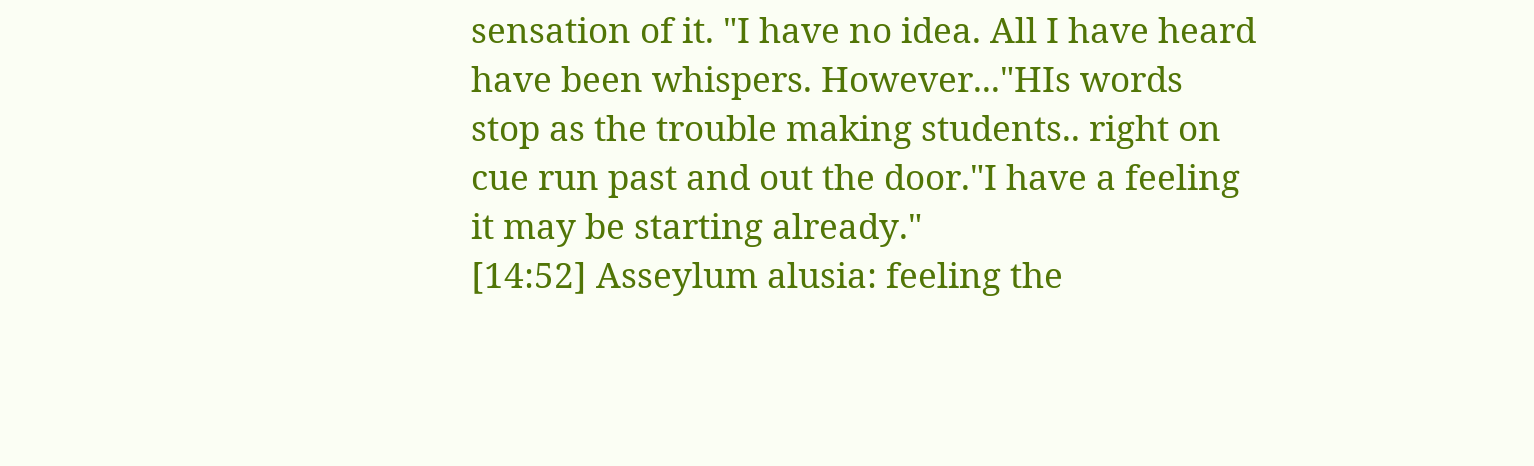sensation of it. "I have no idea. All I have heard have been whispers. However..."HIs words stop as the trouble making students.. right on cue run past and out the door."I have a feeling it may be starting already."
[14:52] Asseylum alusia: feeling the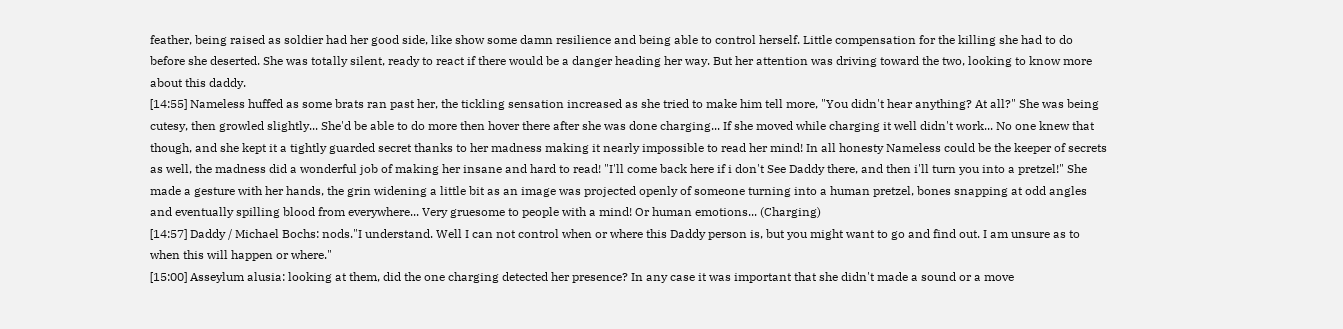feather, being raised as soldier had her good side, like show some damn resilience and being able to control herself. Little compensation for the killing she had to do before she deserted. She was totally silent, ready to react if there would be a danger heading her way. But her attention was driving toward the two, looking to know more about this daddy.
[14:55] Nameless huffed as some brats ran past her, the tickling sensation increased as she tried to make him tell more, "You didn't hear anything? At all?" She was being cutesy, then growled slightly... She'd be able to do more then hover there after she was done charging... If she moved while charging it well didn't work... No one knew that though, and she kept it a tightly guarded secret thanks to her madness making it nearly impossible to read her mind! In all honesty Nameless could be the keeper of secrets as well, the madness did a wonderful job of making her insane and hard to read! "I'll come back here if i don't See Daddy there, and then i'll turn you into a pretzel!" She made a gesture with her hands, the grin widening a little bit as an image was projected openly of someone turning into a human pretzel, bones snapping at odd angles and eventually spilling blood from everywhere... Very gruesome to people with a mind! Or human emotions... (Charging)
[14:57] Daddy / Michael Bochs: nods."I understand. Well I can not control when or where this Daddy person is, but you might want to go and find out. I am unsure as to when this will happen or where."
[15:00] Asseylum alusia: looking at them, did the one charging detected her presence? In any case it was important that she didn't made a sound or a move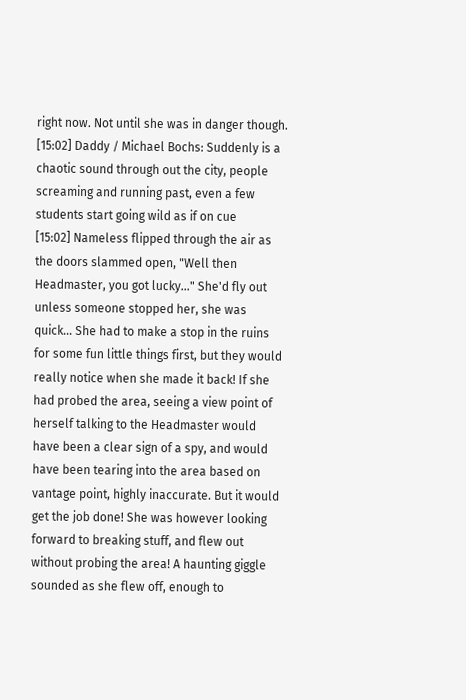right now. Not until she was in danger though.
[15:02] Daddy / Michael Bochs: Suddenly is a chaotic sound through out the city, people screaming and running past, even a few students start going wild as if on cue
[15:02] Nameless flipped through the air as the doors slammed open, "Well then Headmaster, you got lucky..." She'd fly out unless someone stopped her, she was quick... She had to make a stop in the ruins for some fun little things first, but they would really notice when she made it back! If she had probed the area, seeing a view point of herself talking to the Headmaster would have been a clear sign of a spy, and would have been tearing into the area based on vantage point, highly inaccurate. But it would get the job done! She was however looking forward to breaking stuff, and flew out without probing the area! A haunting giggle sounded as she flew off, enough to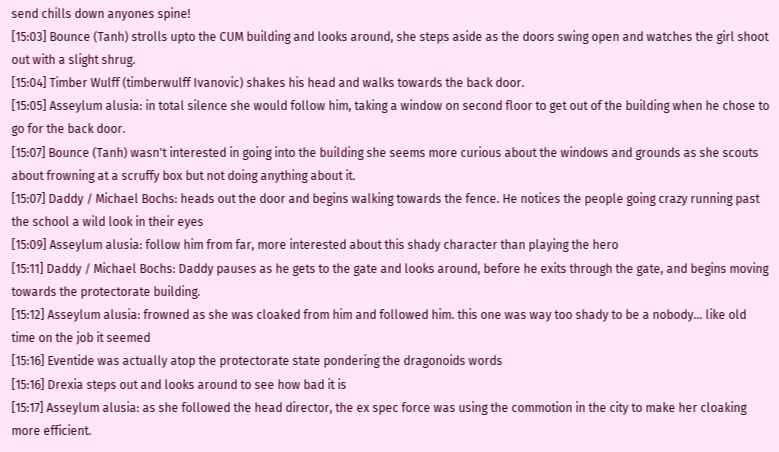send chills down anyones spine!
[15:03] Bounce (Tanh) strolls upto the CUM building and looks around, she steps aside as the doors swing open and watches the girl shoot out with a slight shrug.
[15:04] Timber Wulff (timberwulff Ivanovic) shakes his head and walks towards the back door.
[15:05] Asseylum alusia: in total silence she would follow him, taking a window on second floor to get out of the building when he chose to go for the back door.
[15:07] Bounce (Tanh) wasn't interested in going into the building she seems more curious about the windows and grounds as she scouts about frowning at a scruffy box but not doing anything about it.
[15:07] Daddy / Michael Bochs: heads out the door and begins walking towards the fence. He notices the people going crazy running past the school a wild look in their eyes
[15:09] Asseylum alusia: follow him from far, more interested about this shady character than playing the hero
[15:11] Daddy / Michael Bochs: Daddy pauses as he gets to the gate and looks around, before he exits through the gate, and begins moving towards the protectorate building.
[15:12] Asseylum alusia: frowned as she was cloaked from him and followed him. this one was way too shady to be a nobody... like old time on the job it seemed
[15:16] Eventide was actually atop the protectorate state pondering the dragonoids words
[15:16] Drexia steps out and looks around to see how bad it is
[15:17] Asseylum alusia: as she followed the head director, the ex spec force was using the commotion in the city to make her cloaking more efficient.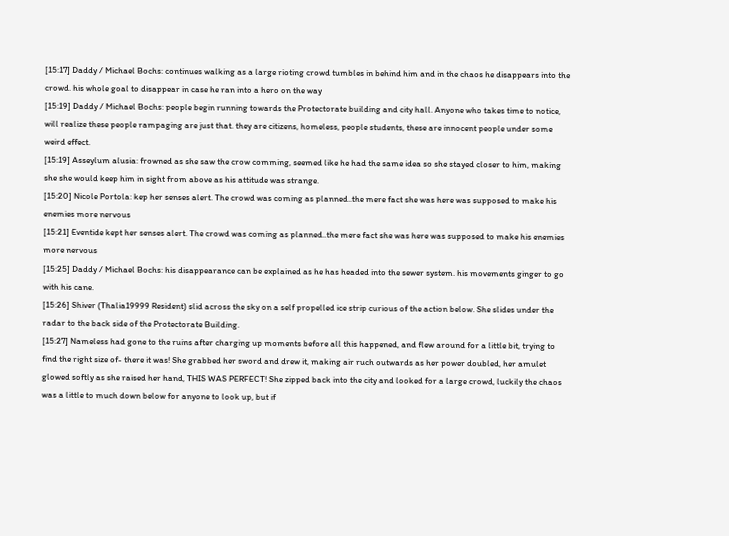[15:17] Daddy / Michael Bochs: continues walking as a large rioting crowd tumbles in behind him and in the chaos he disappears into the crowd. his whole goal to disappear in case he ran into a hero on the way
[15:19] Daddy / Michael Bochs: people begin running towards the Protectorate building and city hall. Anyone who takes time to notice, will realize these people rampaging are just that. they are citizens, homeless, people students, these are innocent people under some weird effect.
[15:19] Asseylum alusia: frowned as she saw the crow comming, seemed like he had the same idea so she stayed closer to him, making she she would keep him in sight from above as his attitude was strange.
[15:20] Nicole Portola: kep her senses alert. The crowd was coming as planned..the mere fact she was here was supposed to make his enemies more nervous
[15:21] Eventide kept her senses alert. The crowd was coming as planned..the mere fact she was here was supposed to make his enemies more nervous
[15:25] Daddy / Michael Bochs: his disappearance can be explained as he has headed into the sewer system. his movements ginger to go with his cane.
[15:26] Shiver (Thalia19999 Resident) slid across the sky on a self propelled ice strip curious of the action below. She slides under the radar to the back side of the Protectorate Building.
[15:27] Nameless had gone to the ruins after charging up moments before all this happened, and flew around for a little bit, trying to find the right size of- there it was! She grabbed her sword and drew it, making air ruch outwards as her power doubled, her amulet glowed softly as she raised her hand, THIS WAS PERFECT! She zipped back into the city and looked for a large crowd, luckily the chaos was a little to much down below for anyone to look up, but if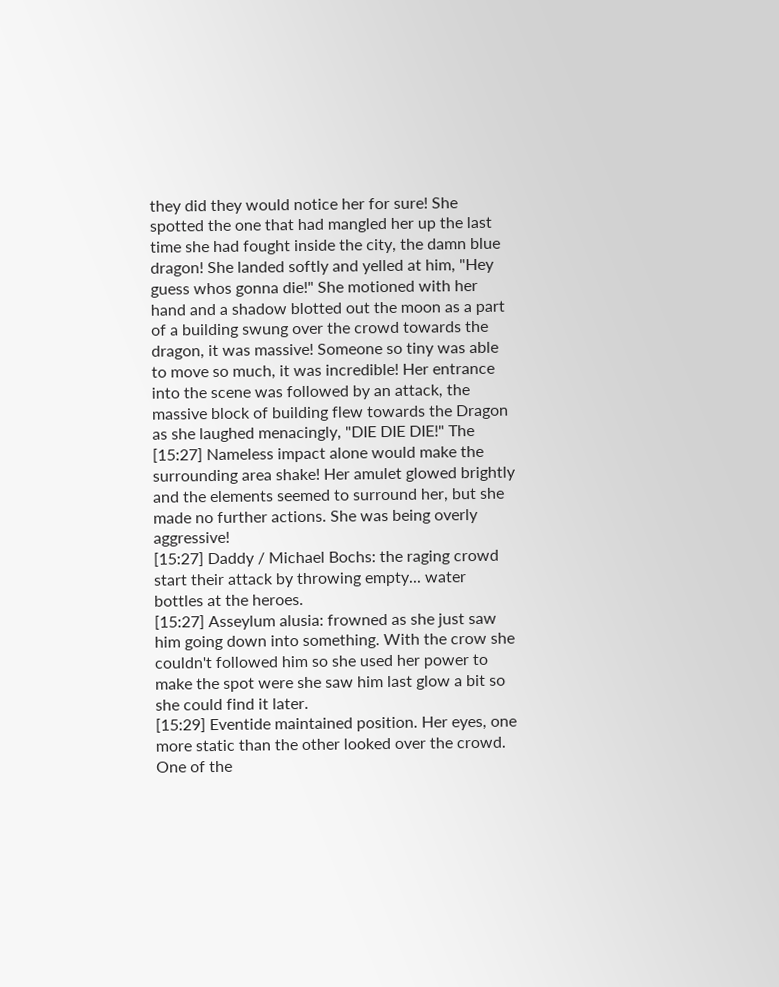they did they would notice her for sure! She spotted the one that had mangled her up the last time she had fought inside the city, the damn blue dragon! She landed softly and yelled at him, "Hey guess whos gonna die!" She motioned with her hand and a shadow blotted out the moon as a part of a building swung over the crowd towards the dragon, it was massive! Someone so tiny was able to move so much, it was incredible! Her entrance into the scene was followed by an attack, the massive block of building flew towards the Dragon as she laughed menacingly, "DIE DIE DIE!" The
[15:27] Nameless impact alone would make the surrounding area shake! Her amulet glowed brightly and the elements seemed to surround her, but she made no further actions. She was being overly aggressive!
[15:27] Daddy / Michael Bochs: the raging crowd start their attack by throwing empty... water bottles at the heroes.
[15:27] Asseylum alusia: frowned as she just saw him going down into something. With the crow she couldn't followed him so she used her power to make the spot were she saw him last glow a bit so she could find it later.
[15:29] Eventide maintained position. Her eyes, one more static than the other looked over the crowd. One of the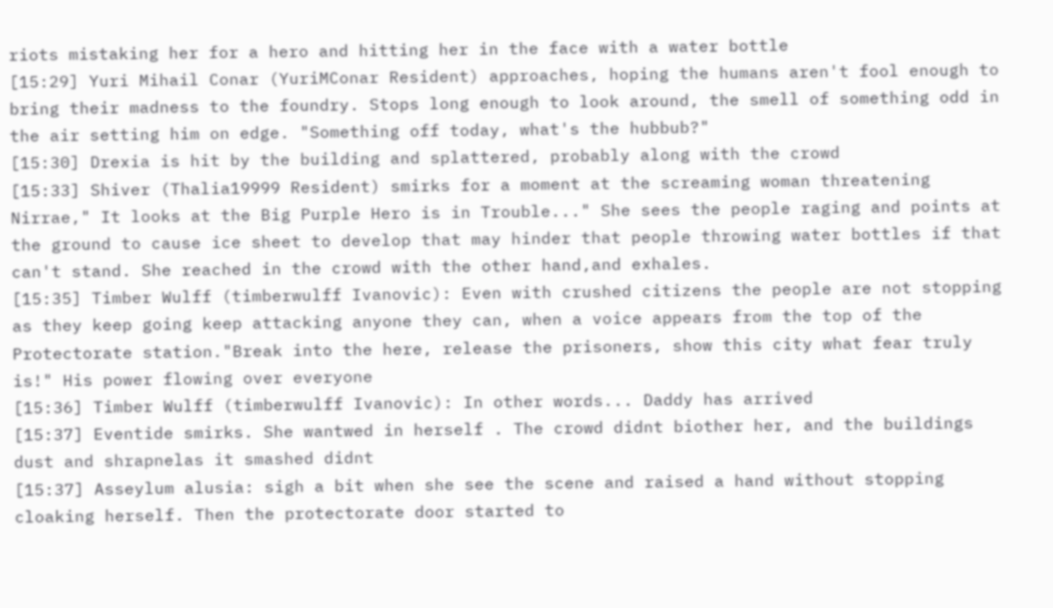riots mistaking her for a hero and hitting her in the face with a water bottle
[15:29] Yuri Mihail Conar (YuriMConar Resident) approaches, hoping the humans aren't fool enough to bring their madness to the foundry. Stops long enough to look around, the smell of something odd in the air setting him on edge. "Something off today, what's the hubbub?"
[15:30] Drexia is hit by the building and splattered, probably along with the crowd
[15:33] Shiver (Thalia19999 Resident) smirks for a moment at the screaming woman threatening Nirrae," It looks at the Big Purple Hero is in Trouble..." She sees the people raging and points at the ground to cause ice sheet to develop that may hinder that people throwing water bottles if that can't stand. She reached in the crowd with the other hand,and exhales.
[15:35] Timber Wulff (timberwulff Ivanovic): Even with crushed citizens the people are not stopping as they keep going keep attacking anyone they can, when a voice appears from the top of the Protectorate station."Break into the here, release the prisoners, show this city what fear truly is!" His power flowing over everyone
[15:36] Timber Wulff (timberwulff Ivanovic): In other words... Daddy has arrived
[15:37] Eventide smirks. She wantwed in herself . The crowd didnt biother her, and the buildings dust and shrapnelas it smashed didnt
[15:37] Asseylum alusia: sigh a bit when she see the scene and raised a hand without stopping cloaking herself. Then the protectorate door started to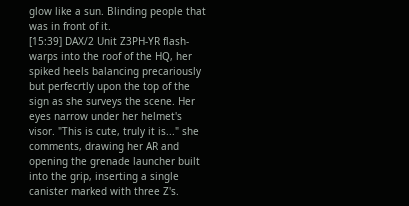glow like a sun. Blinding people that was in front of it.
[15:39] DAX/2 Unit Z3PH-YR flash-warps into the roof of the HQ, her spiked heels balancing precariously but perfecrtly upon the top of the sign as she surveys the scene. Her eyes narrow under her helmet's visor. "This is cute, truly it is..." she comments, drawing her AR and opening the grenade launcher built into the grip, inserting a single canister marked with three Z's.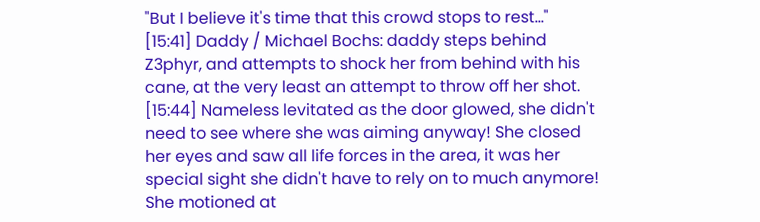"But I believe it's time that this crowd stops to rest..."
[15:41] Daddy / Michael Bochs: daddy steps behind Z3phyr, and attempts to shock her from behind with his cane, at the very least an attempt to throw off her shot.
[15:44] Nameless levitated as the door glowed, she didn't need to see where she was aiming anyway! She closed her eyes and saw all life forces in the area, it was her special sight she didn't have to rely on to much anymore! She motioned at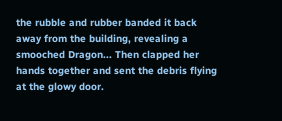the rubble and rubber banded it back away from the building, revealing a smooched Dragon... Then clapped her hands together and sent the debris flying at the glowy door.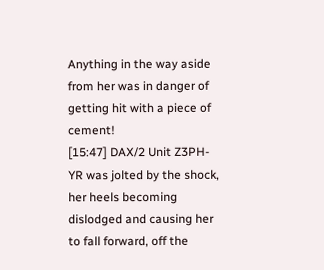Anything in the way aside from her was in danger of getting hit with a piece of cement!
[15:47] DAX/2 Unit Z3PH-YR was jolted by the shock, her heels becoming dislodged and causing her to fall forward, off the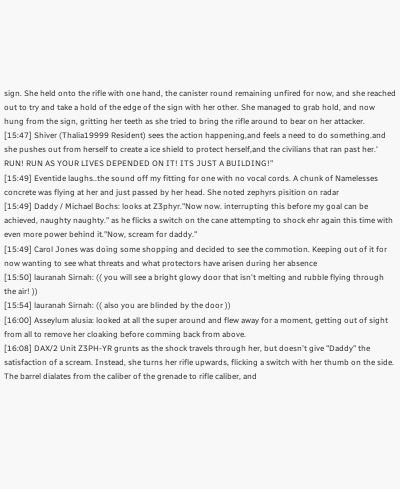sign. She held onto the rifle with one hand, the canister round remaining unfired for now, and she reached out to try and take a hold of the edge of the sign with her other. She managed to grab hold, and now hung from the sign, gritting her teeth as she tried to bring the rifle around to bear on her attacker.
[15:47] Shiver (Thalia19999 Resident) sees the action happening,and feels a need to do something.and she pushes out from herself to create a ice shield to protect herself,and the civilians that ran past her.' RUN! RUN AS YOUR LIVES DEPENDED ON IT! ITS JUST A BUILDING!"
[15:49] Eventide laughs..the sound off my fitting for one with no vocal cords. A chunk of Namelesses concrete was flying at her and just passed by her head. She noted zephyrs pisition on radar
[15:49] Daddy / Michael Bochs: looks at Z3phyr."Now now. interrupting this before my goal can be achieved, naughty naughty." as he flicks a switch on the cane attempting to shock ehr again this time with even more power behind it."Now, scream for daddy."
[15:49] Carol Jones was doing some shopping and decided to see the commotion. Keeping out of it for now wanting to see what threats and what protectors have arisen during her absence
[15:50] lauranah Sirnah: (( you will see a bright glowy door that isn't melting and rubble flying through the air! ))
[15:54] lauranah Sirnah: (( also you are blinded by the door ))
[16:00] Asseylum alusia: looked at all the super around and flew away for a moment, getting out of sight from all to remove her cloaking before comming back from above.
[16:08] DAX/2 Unit Z3PH-YR grunts as the shock travels through her, but doesn't give "Daddy" the satisfaction of a scream. Instead, she turns her rifle upwards, flicking a switch with her thumb on the side. The barrel dialates from the caliber of the grenade to rifle caliber, and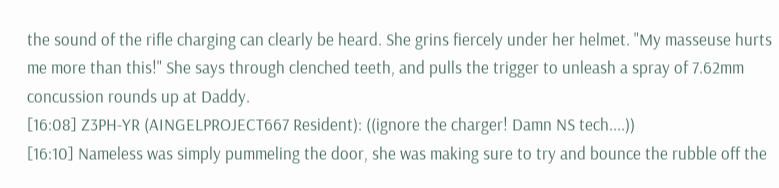the sound of the rifle charging can clearly be heard. She grins fiercely under her helmet. "My masseuse hurts me more than this!" She says through clenched teeth, and pulls the trigger to unleash a spray of 7.62mm concussion rounds up at Daddy.
[16:08] Z3PH-YR (AINGELPROJECT667 Resident): ((ignore the charger! Damn NS tech....))
[16:10] Nameless was simply pummeling the door, she was making sure to try and bounce the rubble off the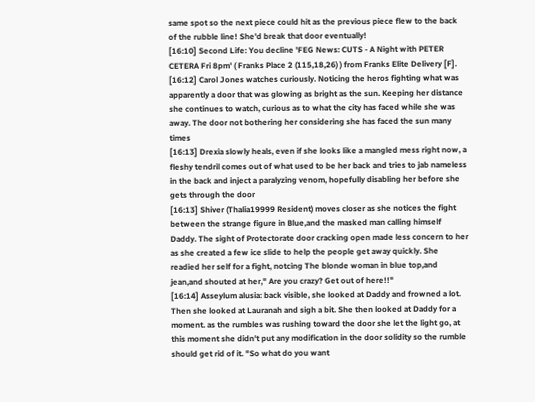same spot so the next piece could hit as the previous piece flew to the back of the rubble line! She'd break that door eventually!
[16:10] Second Life: You decline 'FEG News: CUTS - A Night with PETER CETERA Fri 8pm' ( Franks Place 2 (115,18,26) ) from Franks Elite Delivery [F].
[16:12] Carol Jones watches curiously. Noticing the heros fighting what was apparently a door that was glowing as bright as the sun. Keeping her distance she continues to watch, curious as to what the city has faced while she was away. The door not bothering her considering she has faced the sun many times
[16:13] Drexia slowly heals, even if she looks like a mangled mess right now, a fleshy tendril comes out of what used to be her back and tries to jab nameless in the back and inject a paralyzing venom, hopefully disabling her before she gets through the door
[16:13] Shiver (Thalia19999 Resident) moves closer as she notices the fight between the strange figure in Blue,and the masked man calling himself Daddy. The sight of Protectorate door cracking open made less concern to her as she created a few ice slide to help the people get away quickly. She readied her self for a fight, notcing The blonde woman in blue top,and jean,and shouted at her," Are you crazy? Get out of here!!"
[16:14] Asseylum alusia: back visible, she looked at Daddy and frowned a lot. Then she looked at Lauranah and sigh a bit. She then looked at Daddy for a moment. as the rumbles was rushing toward the door she let the light go, at this moment she didn't put any modification in the door solidity so the rumble should get rid of it. "So what do you want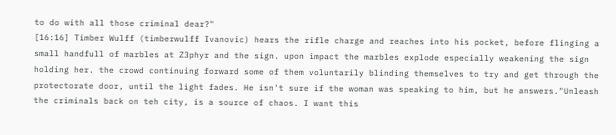to do with all those criminal dear?"
[16:16] Timber Wulff (timberwulff Ivanovic) hears the rifle charge and reaches into his pocket, before flinging a small handfull of marbles at Z3phyr and the sign. upon impact the marbles explode especially weakening the sign holding her. the crowd continuing forward some of them voluntarily blinding themselves to try and get through the protectorate door, until the light fades. He isn't sure if the woman was speaking to him, but he answers."Unleash the criminals back on teh city, is a source of chaos. I want this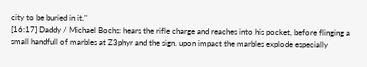city to be buried in it."
[16:17] Daddy / Michael Bochs: hears the rifle charge and reaches into his pocket, before flinging a small handfull of marbles at Z3phyr and the sign. upon impact the marbles explode especially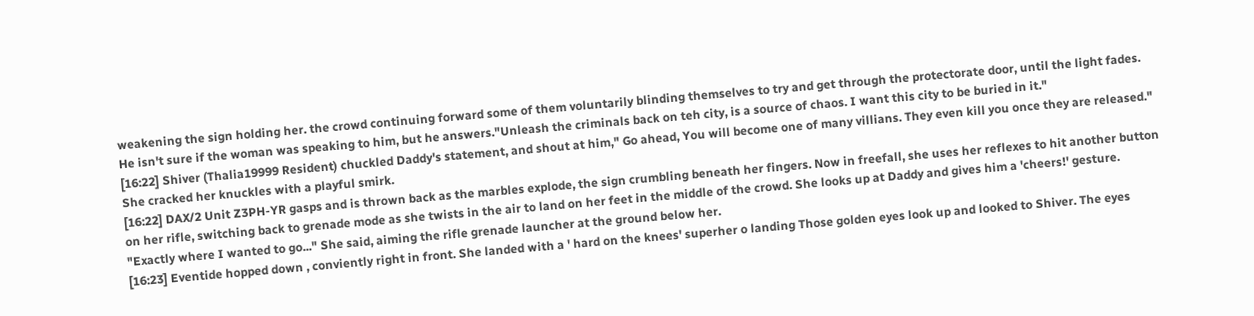weakening the sign holding her. the crowd continuing forward some of them voluntarily blinding themselves to try and get through the protectorate door, until the light fades. He isn't sure if the woman was speaking to him, but he answers."Unleash the criminals back on teh city, is a source of chaos. I want this city to be buried in it."
[16:22] Shiver (Thalia19999 Resident) chuckled Daddy's statement, and shout at him," Go ahead, You will become one of many villians. They even kill you once they are released." She cracked her knuckles with a playful smirk.
[16:22] DAX/2 Unit Z3PH-YR gasps and is thrown back as the marbles explode, the sign crumbling beneath her fingers. Now in freefall, she uses her reflexes to hit another button on her rifle, switching back to grenade mode as she twists in the air to land on her feet in the middle of the crowd. She looks up at Daddy and gives him a 'cheers!' gesture. "Exactly where I wanted to go..." She said, aiming the rifle grenade launcher at the ground below her.
[16:23] Eventide hopped down , conviently right in front. She landed with a ' hard on the knees' superher o landing Those golden eyes look up and looked to Shiver. The eyes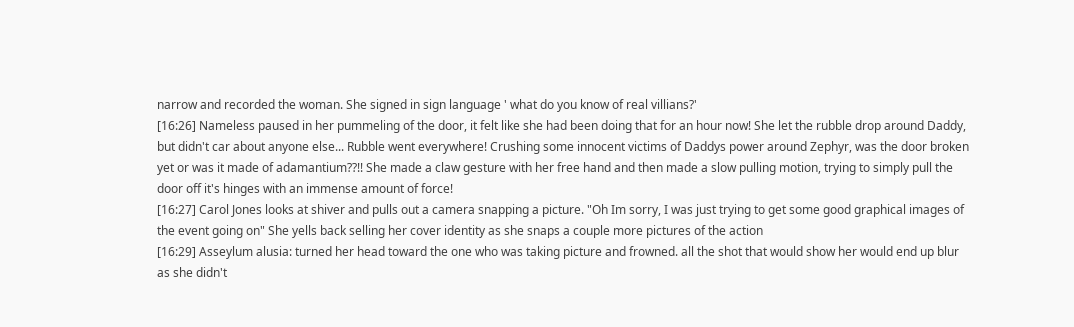narrow and recorded the woman. She signed in sign language ' what do you know of real villians?'
[16:26] Nameless paused in her pummeling of the door, it felt like she had been doing that for an hour now! She let the rubble drop around Daddy, but didn't car about anyone else... Rubble went everywhere! Crushing some innocent victims of Daddys power around Zephyr, was the door broken yet or was it made of adamantium??!! She made a claw gesture with her free hand and then made a slow pulling motion, trying to simply pull the door off it's hinges with an immense amount of force!
[16:27] Carol Jones looks at shiver and pulls out a camera snapping a picture. "Oh Im sorry, I was just trying to get some good graphical images of the event going on" She yells back selling her cover identity as she snaps a couple more pictures of the action
[16:29] Asseylum alusia: turned her head toward the one who was taking picture and frowned. all the shot that would show her would end up blur as she didn't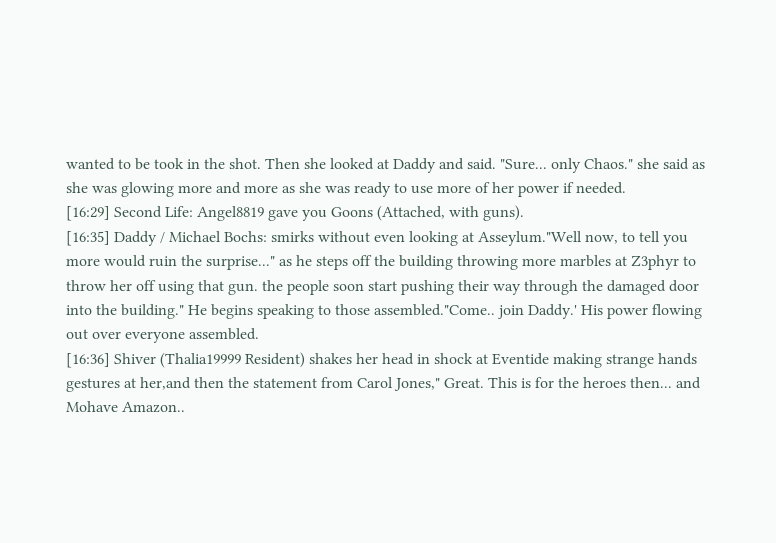wanted to be took in the shot. Then she looked at Daddy and said. "Sure... only Chaos." she said as she was glowing more and more as she was ready to use more of her power if needed.
[16:29] Second Life: Angel8819 gave you Goons (Attached, with guns).
[16:35] Daddy / Michael Bochs: smirks without even looking at Asseylum."Well now, to tell you more would ruin the surprise..." as he steps off the building throwing more marbles at Z3phyr to throw her off using that gun. the people soon start pushing their way through the damaged door into the building." He begins speaking to those assembled."Come.. join Daddy.' His power flowing out over everyone assembled.
[16:36] Shiver (Thalia19999 Resident) shakes her head in shock at Eventide making strange hands gestures at her,and then the statement from Carol Jones," Great. This is for the heroes then... and Mohave Amazon..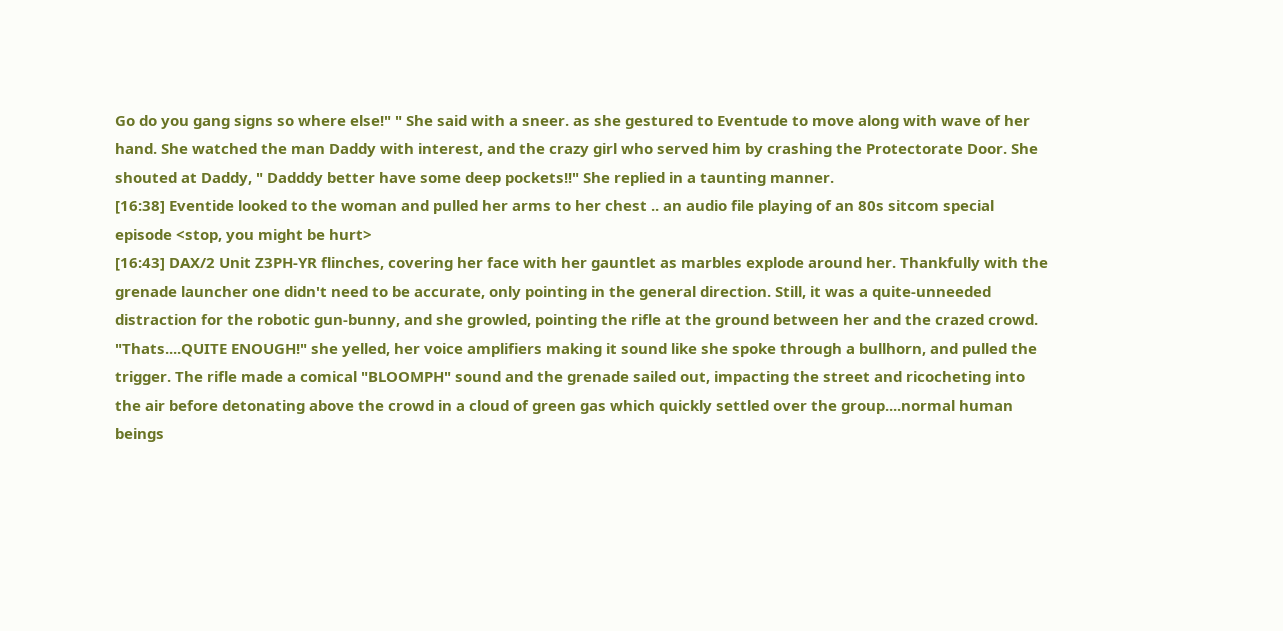Go do you gang signs so where else!" " She said with a sneer. as she gestured to Eventude to move along with wave of her hand. She watched the man Daddy with interest, and the crazy girl who served him by crashing the Protectorate Door. She shouted at Daddy, " Dadddy better have some deep pockets!!" She replied in a taunting manner.
[16:38] Eventide looked to the woman and pulled her arms to her chest .. an audio file playing of an 80s sitcom special episode <stop, you might be hurt>
[16:43] DAX/2 Unit Z3PH-YR flinches, covering her face with her gauntlet as marbles explode around her. Thankfully with the grenade launcher one didn't need to be accurate, only pointing in the general direction. Still, it was a quite-unneeded distraction for the robotic gun-bunny, and she growled, pointing the rifle at the ground between her and the crazed crowd. "Thats....QUITE ENOUGH!" she yelled, her voice amplifiers making it sound like she spoke through a bullhorn, and pulled the trigger. The rifle made a comical "BLOOMPH" sound and the grenade sailed out, impacting the street and ricocheting into the air before detonating above the crowd in a cloud of green gas which quickly settled over the group....normal human beings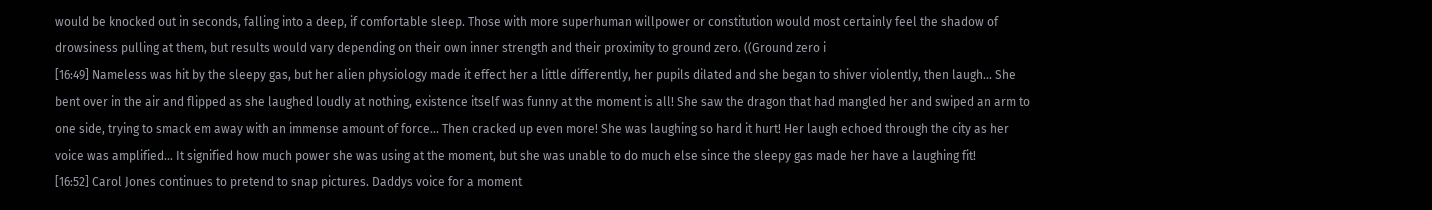would be knocked out in seconds, falling into a deep, if comfortable sleep. Those with more superhuman willpower or constitution would most certainly feel the shadow of drowsiness pulling at them, but results would vary depending on their own inner strength and their proximity to ground zero. ((Ground zero i
[16:49] Nameless was hit by the sleepy gas, but her alien physiology made it effect her a little differently, her pupils dilated and she began to shiver violently, then laugh... She bent over in the air and flipped as she laughed loudly at nothing, existence itself was funny at the moment is all! She saw the dragon that had mangled her and swiped an arm to one side, trying to smack em away with an immense amount of force... Then cracked up even more! She was laughing so hard it hurt! Her laugh echoed through the city as her voice was amplified... It signified how much power she was using at the moment, but she was unable to do much else since the sleepy gas made her have a laughing fit!
[16:52] Carol Jones continues to pretend to snap pictures. Daddys voice for a moment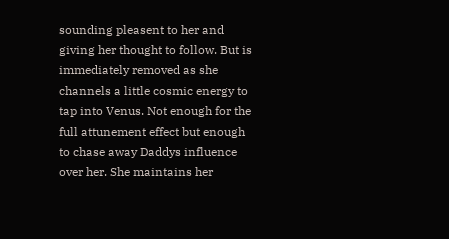sounding pleasent to her and giving her thought to follow. But is immediately removed as she channels a little cosmic energy to tap into Venus. Not enough for the full attunement effect but enough to chase away Daddys influence over her. She maintains her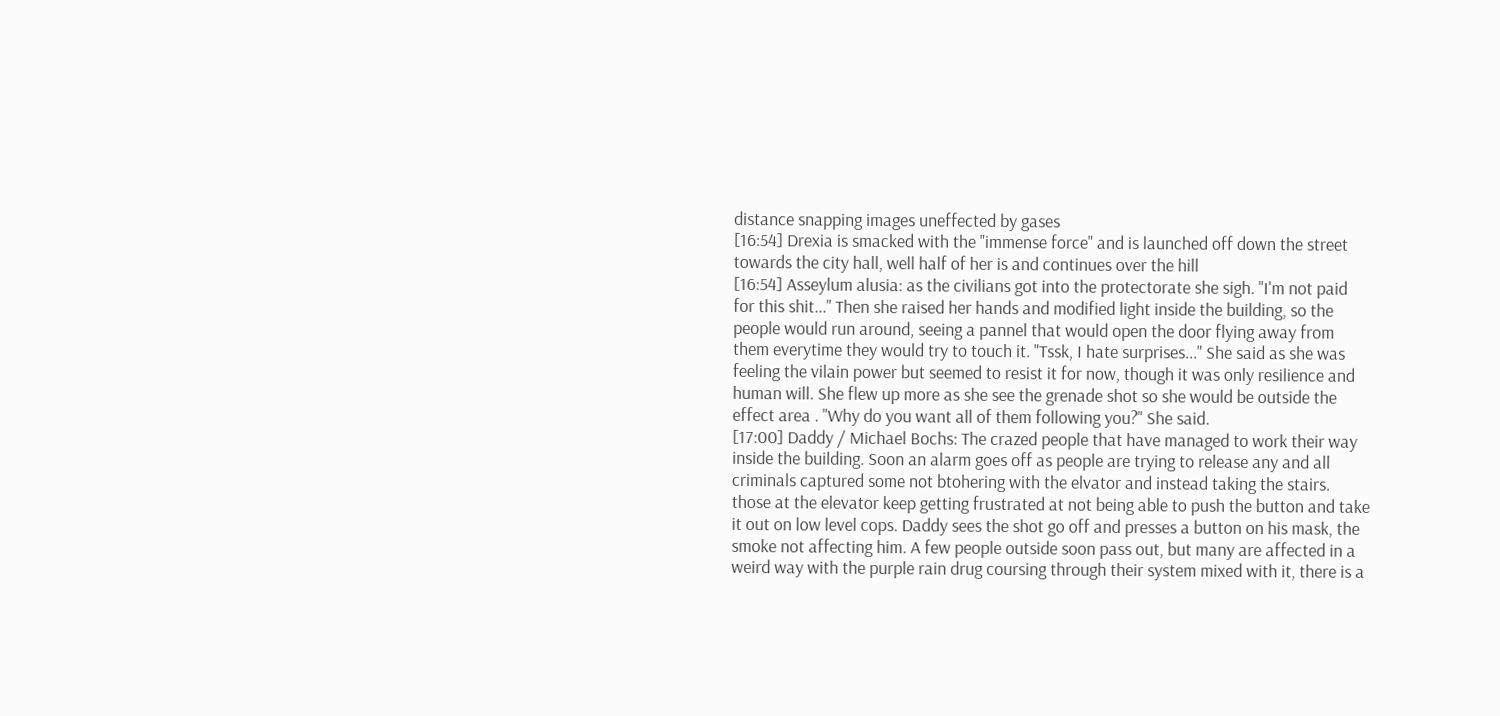distance snapping images uneffected by gases
[16:54] Drexia is smacked with the "immense force" and is launched off down the street towards the city hall, well half of her is and continues over the hill
[16:54] Asseylum alusia: as the civilians got into the protectorate she sigh. "I'm not paid for this shit..." Then she raised her hands and modified light inside the building, so the people would run around, seeing a pannel that would open the door flying away from them everytime they would try to touch it. "Tssk, I hate surprises..." She said as she was feeling the vilain power but seemed to resist it for now, though it was only resilience and human will. She flew up more as she see the grenade shot so she would be outside the effect area . "Why do you want all of them following you?" She said.
[17:00] Daddy / Michael Bochs: The crazed people that have managed to work their way inside the building. Soon an alarm goes off as people are trying to release any and all criminals captured some not btohering with the elvator and instead taking the stairs. those at the elevator keep getting frustrated at not being able to push the button and take it out on low level cops. Daddy sees the shot go off and presses a button on his mask, the smoke not affecting him. A few people outside soon pass out, but many are affected in a weird way with the purple rain drug coursing through their system mixed with it, there is a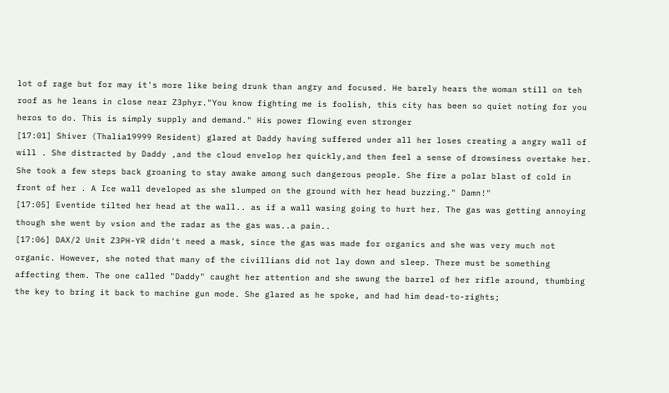lot of rage but for may it's more like being drunk than angry and focused. He barely hears the woman still on teh roof as he leans in close near Z3phyr."You know fighting me is foolish, this city has been so quiet noting for you heros to do. This is simply supply and demand." His power flowing even stronger
[17:01] Shiver (Thalia19999 Resident) glared at Daddy having suffered under all her loses creating a angry wall of will . She distracted by Daddy ,and the cloud envelop her quickly,and then feel a sense of drowsiness overtake her. She took a few steps back groaning to stay awake among such dangerous people. She fire a polar blast of cold in front of her . A Ice wall developed as she slumped on the ground with her head buzzing." Damn!"
[17:05] Eventide tilted her head at the wall.. as if a wall wasing going to hurt her. The gas was getting annoying though she went by vsion and the radar as the gas was..a pain..
[17:06] DAX/2 Unit Z3PH-YR didn't need a mask, since the gas was made for organics and she was very much not organic. However, she noted that many of the civillians did not lay down and sleep. There must be something affecting them. The one called "Daddy" caught her attention and she swung the barrel of her rifle around, thumbing the key to bring it back to machine gun mode. She glared as he spoke, and had him dead-to-rights;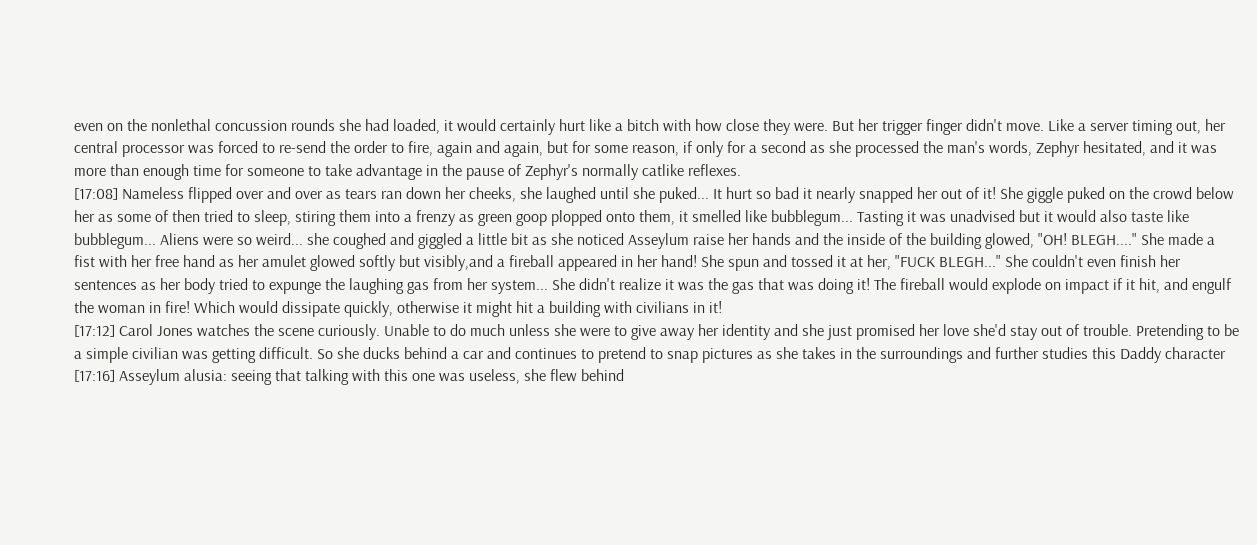even on the nonlethal concussion rounds she had loaded, it would certainly hurt like a bitch with how close they were. But her trigger finger didn't move. Like a server timing out, her central processor was forced to re-send the order to fire, again and again, but for some reason, if only for a second as she processed the man's words, Zephyr hesitated, and it was more than enough time for someone to take advantage in the pause of Zephyr's normally catlike reflexes.
[17:08] Nameless flipped over and over as tears ran down her cheeks, she laughed until she puked... It hurt so bad it nearly snapped her out of it! She giggle puked on the crowd below her as some of then tried to sleep, stiring them into a frenzy as green goop plopped onto them, it smelled like bubblegum... Tasting it was unadvised but it would also taste like bubblegum... Aliens were so weird... she coughed and giggled a little bit as she noticed Asseylum raise her hands and the inside of the building glowed, "OH! BLEGH...." She made a fist with her free hand as her amulet glowed softly but visibly,and a fireball appeared in her hand! She spun and tossed it at her, "FUCK BLEGH..." She couldn't even finish her sentences as her body tried to expunge the laughing gas from her system... She didn't realize it was the gas that was doing it! The fireball would explode on impact if it hit, and engulf the woman in fire! Which would dissipate quickly, otherwise it might hit a building with civilians in it!
[17:12] Carol Jones watches the scene curiously. Unable to do much unless she were to give away her identity and she just promised her love she'd stay out of trouble. Pretending to be a simple civilian was getting difficult. So she ducks behind a car and continues to pretend to snap pictures as she takes in the surroundings and further studies this Daddy character
[17:16] Asseylum alusia: seeing that talking with this one was useless, she flew behind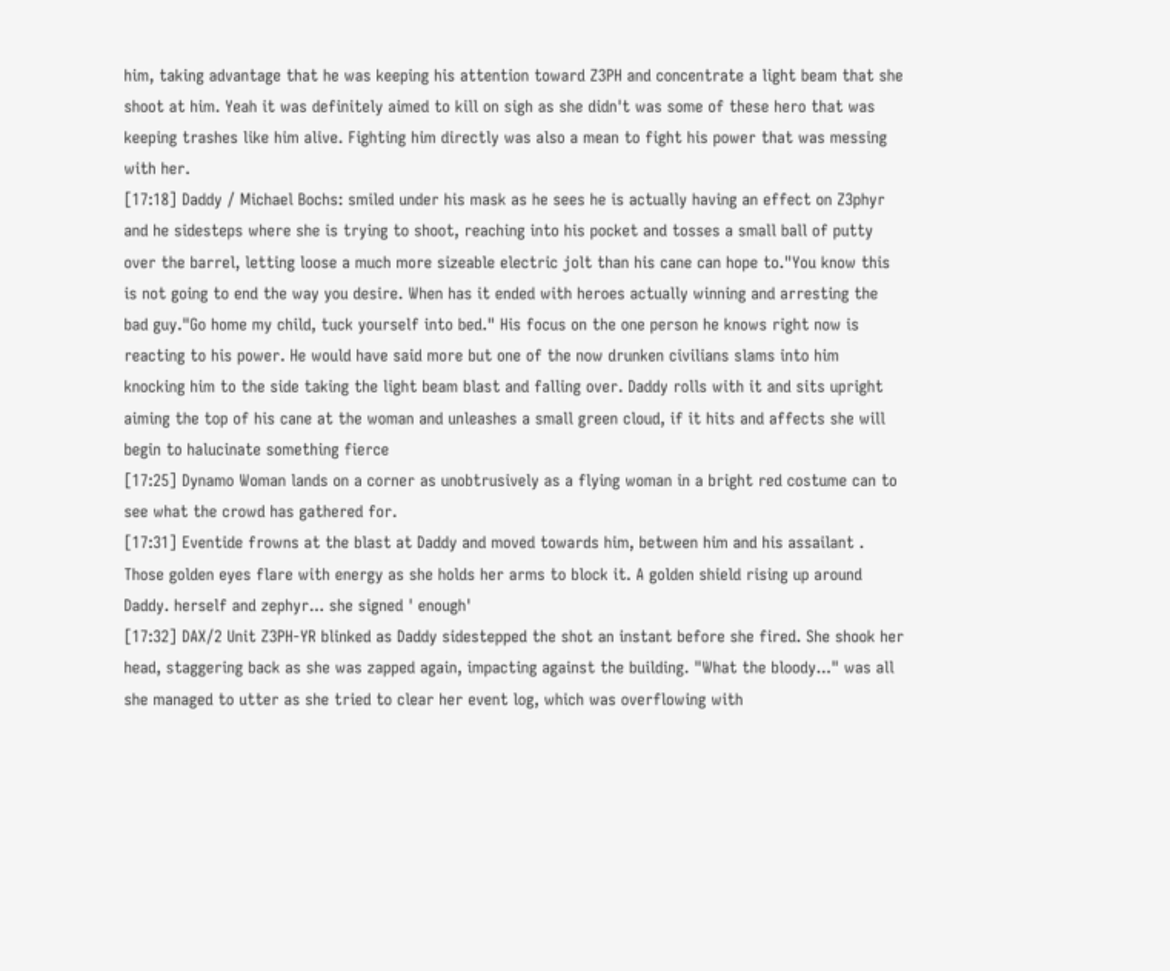him, taking advantage that he was keeping his attention toward Z3PH and concentrate a light beam that she shoot at him. Yeah it was definitely aimed to kill on sigh as she didn't was some of these hero that was keeping trashes like him alive. Fighting him directly was also a mean to fight his power that was messing with her.
[17:18] Daddy / Michael Bochs: smiled under his mask as he sees he is actually having an effect on Z3phyr and he sidesteps where she is trying to shoot, reaching into his pocket and tosses a small ball of putty over the barrel, letting loose a much more sizeable electric jolt than his cane can hope to."You know this is not going to end the way you desire. When has it ended with heroes actually winning and arresting the bad guy."Go home my child, tuck yourself into bed." His focus on the one person he knows right now is reacting to his power. He would have said more but one of the now drunken civilians slams into him knocking him to the side taking the light beam blast and falling over. Daddy rolls with it and sits upright aiming the top of his cane at the woman and unleashes a small green cloud, if it hits and affects she will begin to halucinate something fierce
[17:25] Dynamo Woman lands on a corner as unobtrusively as a flying woman in a bright red costume can to see what the crowd has gathered for.
[17:31] Eventide frowns at the blast at Daddy and moved towards him, between him and his assailant . Those golden eyes flare with energy as she holds her arms to block it. A golden shield rising up around Daddy. herself and zephyr... she signed ' enough'
[17:32] DAX/2 Unit Z3PH-YR blinked as Daddy sidestepped the shot an instant before she fired. She shook her head, staggering back as she was zapped again, impacting against the building. "What the bloody..." was all she managed to utter as she tried to clear her event log, which was overflowing with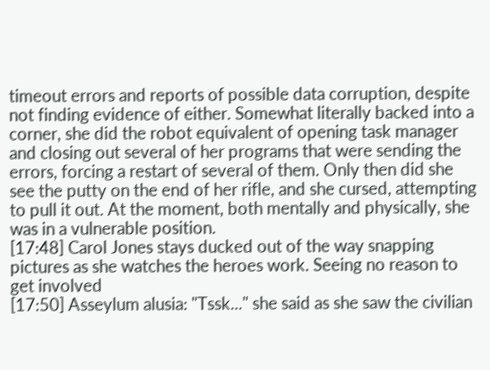timeout errors and reports of possible data corruption, despite not finding evidence of either. Somewhat literally backed into a corner, she did the robot equivalent of opening task manager and closing out several of her programs that were sending the errors, forcing a restart of several of them. Only then did she see the putty on the end of her rifle, and she cursed, attempting to pull it out. At the moment, both mentally and physically, she was in a vulnerable position.
[17:48] Carol Jones stays ducked out of the way snapping pictures as she watches the heroes work. Seeing no reason to get involved
[17:50] Asseylum alusia: "Tssk..." she said as she saw the civilian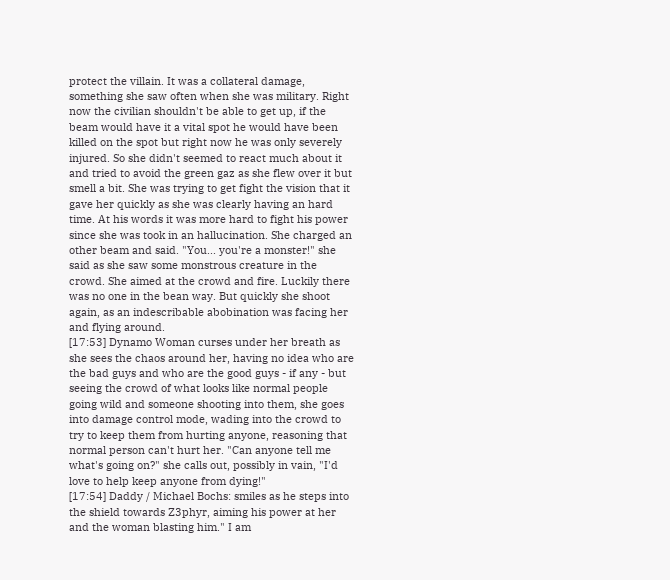protect the villain. It was a collateral damage, something she saw often when she was military. Right now the civilian shouldn't be able to get up, if the beam would have it a vital spot he would have been killed on the spot but right now he was only severely injured. So she didn't seemed to react much about it and tried to avoid the green gaz as she flew over it but smell a bit. She was trying to get fight the vision that it gave her quickly as she was clearly having an hard time. At his words it was more hard to fight his power since she was took in an hallucination. She charged an other beam and said. "You... you're a monster!" she said as she saw some monstrous creature in the crowd. She aimed at the crowd and fire. Luckily there was no one in the bean way. But quickly she shoot again, as an indescribable abobination was facing her and flying around.
[17:53] Dynamo Woman curses under her breath as she sees the chaos around her, having no idea who are the bad guys and who are the good guys - if any - but seeing the crowd of what looks like normal people going wild and someone shooting into them, she goes into damage control mode, wading into the crowd to try to keep them from hurting anyone, reasoning that normal person can't hurt her. "Can anyone tell me what's going on?" she calls out, possibly in vain, "I'd love to help keep anyone from dying!"
[17:54] Daddy / Michael Bochs: smiles as he steps into the shield towards Z3phyr, aiming his power at her and the woman blasting him." I am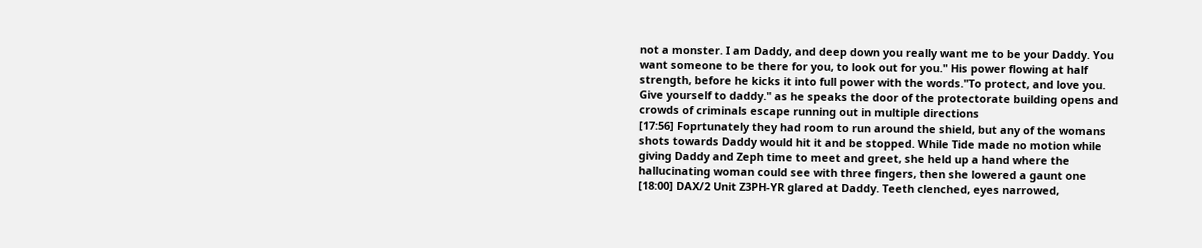not a monster. I am Daddy, and deep down you really want me to be your Daddy. You want someone to be there for you, to look out for you." His power flowing at half strength, before he kicks it into full power with the words."To protect, and love you. Give yourself to daddy." as he speaks the door of the protectorate building opens and crowds of criminals escape running out in multiple directions
[17:56] Foprtunately they had room to run around the shield, but any of the womans shots towards Daddy would hit it and be stopped. While Tide made no motion while giving Daddy and Zeph time to meet and greet, she held up a hand where the hallucinating woman could see with three fingers, then she lowered a gaunt one
[18:00] DAX/2 Unit Z3PH-YR glared at Daddy. Teeth clenched, eyes narrowed,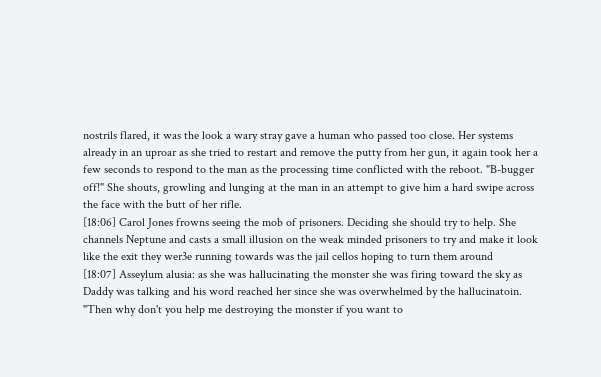nostrils flared, it was the look a wary stray gave a human who passed too close. Her systems already in an uproar as she tried to restart and remove the putty from her gun, it again took her a few seconds to respond to the man as the processing time conflicted with the reboot. "B-bugger off!" She shouts, growling and lunging at the man in an attempt to give him a hard swipe across the face with the butt of her rifle.
[18:06] Carol Jones frowns seeing the mob of prisoners. Deciding she should try to help. She channels Neptune and casts a small illusion on the weak minded prisoners to try and make it look like the exit they wer3e running towards was the jail cellos hoping to turn them around
[18:07] Asseylum alusia: as she was hallucinating the monster she was firing toward the sky as Daddy was talking and his word reached her since she was overwhelmed by the hallucinatoin. "Then why don't you help me destroying the monster if you want to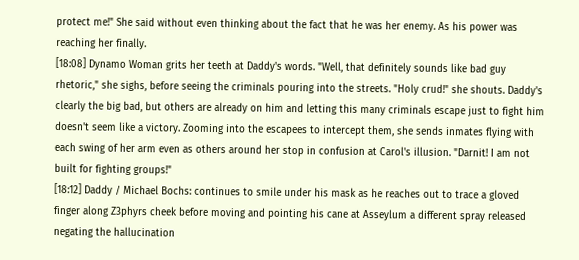protect me!" She said without even thinking about the fact that he was her enemy. As his power was reaching her finally.
[18:08] Dynamo Woman grits her teeth at Daddy's words. "Well, that definitely sounds like bad guy rhetoric," she sighs, before seeing the criminals pouring into the streets. "Holy crud!" she shouts. Daddy's clearly the big bad, but others are already on him and letting this many criminals escape just to fight him doesn't seem like a victory. Zooming into the escapees to intercept them, she sends inmates flying with each swing of her arm even as others around her stop in confusion at Carol's illusion. "Darnit! I am not built for fighting groups!"
[18:12] Daddy / Michael Bochs: continues to smile under his mask as he reaches out to trace a gloved finger along Z3phyrs cheek before moving and pointing his cane at Asseylum a different spray released negating the hallucination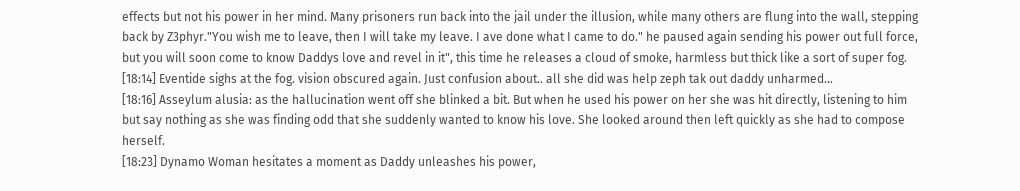effects but not his power in her mind. Many prisoners run back into the jail under the illusion, while many others are flung into the wall, stepping back by Z3phyr."You wish me to leave, then I will take my leave. I ave done what I came to do." he paused again sending his power out full force, but you will soon come to know Daddys love and revel in it", this time he releases a cloud of smoke, harmless but thick like a sort of super fog.
[18:14] Eventide sighs at the fog. vision obscured again. Just confusion about.. all she did was help zeph tak out daddy unharmed...
[18:16] Asseylum alusia: as the hallucination went off she blinked a bit. But when he used his power on her she was hit directly, listening to him but say nothing as she was finding odd that she suddenly wanted to know his love. She looked around then left quickly as she had to compose herself.
[18:23] Dynamo Woman hesitates a moment as Daddy unleashes his power,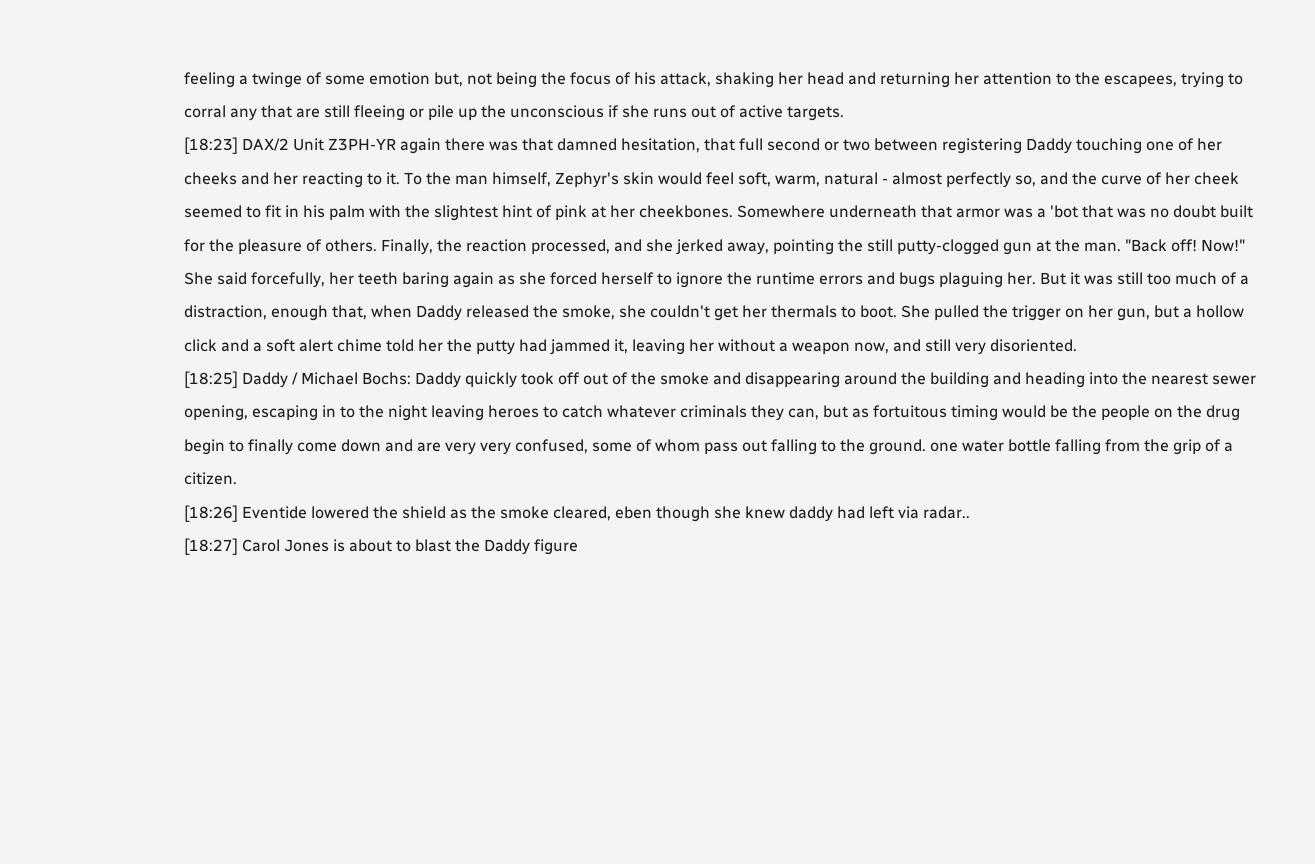feeling a twinge of some emotion but, not being the focus of his attack, shaking her head and returning her attention to the escapees, trying to corral any that are still fleeing or pile up the unconscious if she runs out of active targets.
[18:23] DAX/2 Unit Z3PH-YR again there was that damned hesitation, that full second or two between registering Daddy touching one of her cheeks and her reacting to it. To the man himself, Zephyr's skin would feel soft, warm, natural - almost perfectly so, and the curve of her cheek seemed to fit in his palm with the slightest hint of pink at her cheekbones. Somewhere underneath that armor was a 'bot that was no doubt built for the pleasure of others. Finally, the reaction processed, and she jerked away, pointing the still putty-clogged gun at the man. "Back off! Now!" She said forcefully, her teeth baring again as she forced herself to ignore the runtime errors and bugs plaguing her. But it was still too much of a distraction, enough that, when Daddy released the smoke, she couldn't get her thermals to boot. She pulled the trigger on her gun, but a hollow click and a soft alert chime told her the putty had jammed it, leaving her without a weapon now, and still very disoriented.
[18:25] Daddy / Michael Bochs: Daddy quickly took off out of the smoke and disappearing around the building and heading into the nearest sewer opening, escaping in to the night leaving heroes to catch whatever criminals they can, but as fortuitous timing would be the people on the drug begin to finally come down and are very very confused, some of whom pass out falling to the ground. one water bottle falling from the grip of a citizen.
[18:26] Eventide lowered the shield as the smoke cleared, eben though she knew daddy had left via radar..
[18:27] Carol Jones is about to blast the Daddy figure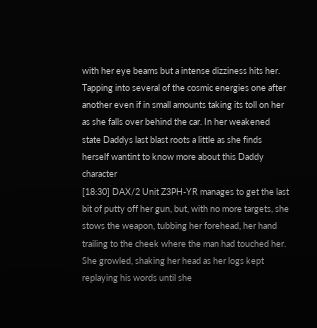with her eye beams but a intense dizziness hits her. Tapping into several of the cosmic energies one after another even if in small amounts taking its toll on her as she falls over behind the car. In her weakened state Daddys last blast roots a little as she finds herself wantint to know more about this Daddy character
[18:30] DAX/2 Unit Z3PH-YR manages to get the last bit of putty off her gun, but, with no more targets, she stows the weapon, tubbing her forehead, her hand trailing to the cheek where the man had touched her. She growled, shaking her head as her logs kept replaying his words until she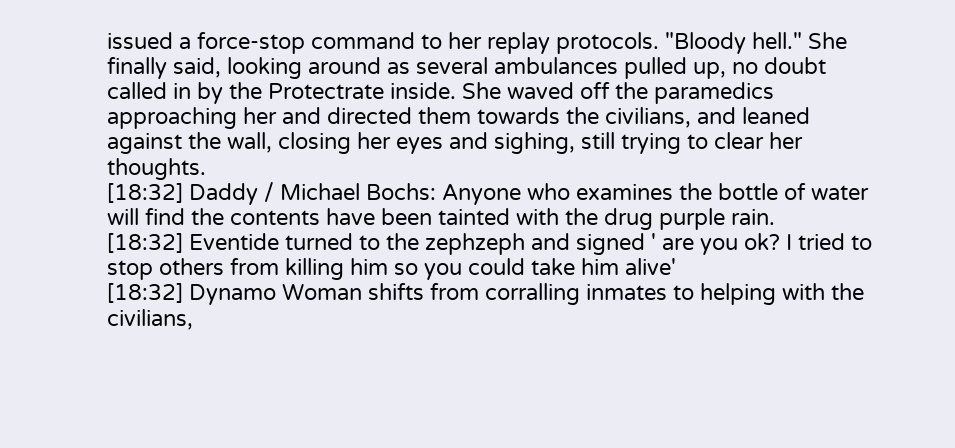issued a force-stop command to her replay protocols. "Bloody hell." She finally said, looking around as several ambulances pulled up, no doubt called in by the Protectrate inside. She waved off the paramedics approaching her and directed them towards the civilians, and leaned against the wall, closing her eyes and sighing, still trying to clear her thoughts.
[18:32] Daddy / Michael Bochs: Anyone who examines the bottle of water will find the contents have been tainted with the drug purple rain.
[18:32] Eventide turned to the zephzeph and signed ' are you ok? I tried to stop others from killing him so you could take him alive'
[18:32] Dynamo Woman shifts from corralling inmates to helping with the civilians,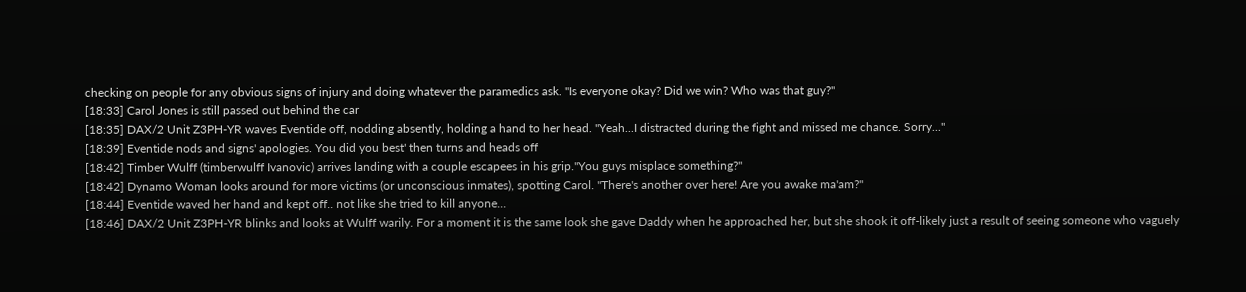checking on people for any obvious signs of injury and doing whatever the paramedics ask. "Is everyone okay? Did we win? Who was that guy?"
[18:33] Carol Jones is still passed out behind the car
[18:35] DAX/2 Unit Z3PH-YR waves Eventide off, nodding absently, holding a hand to her head. "Yeah...I distracted during the fight and missed me chance. Sorry..."
[18:39] Eventide nods and signs' apologies. You did you best' then turns and heads off
[18:42] Timber Wulff (timberwulff Ivanovic) arrives landing with a couple escapees in his grip."You guys misplace something?"
[18:42] Dynamo Woman looks around for more victims (or unconscious inmates), spotting Carol. "There's another over here! Are you awake ma'am?"
[18:44] Eventide waved her hand and kept off.. not like she tried to kill anyone...
[18:46] DAX/2 Unit Z3PH-YR blinks and looks at Wulff warily. For a moment it is the same look she gave Daddy when he approached her, but she shook it off-likely just a result of seeing someone who vaguely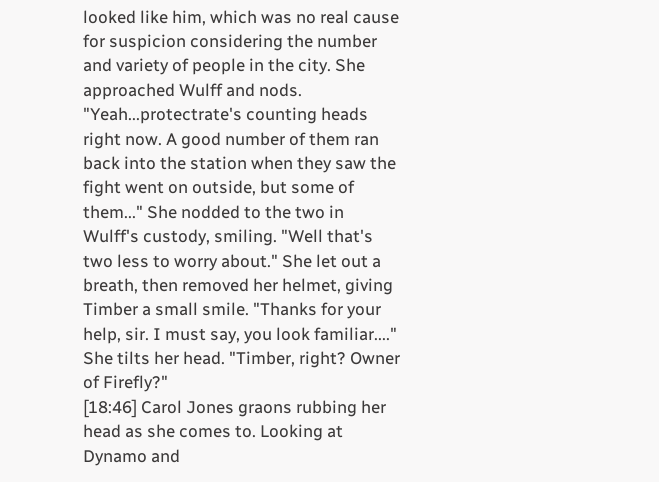looked like him, which was no real cause for suspicion considering the number and variety of people in the city. She approached Wulff and nods. "Yeah...protectrate's counting heads right now. A good number of them ran back into the station when they saw the fight went on outside, but some of them..." She nodded to the two in Wulff's custody, smiling. "Well that's two less to worry about." She let out a breath, then removed her helmet, giving Timber a small smile. "Thanks for your help, sir. I must say, you look familiar...." She tilts her head. "Timber, right? Owner of Firefly?"
[18:46] Carol Jones graons rubbing her head as she comes to. Looking at Dynamo and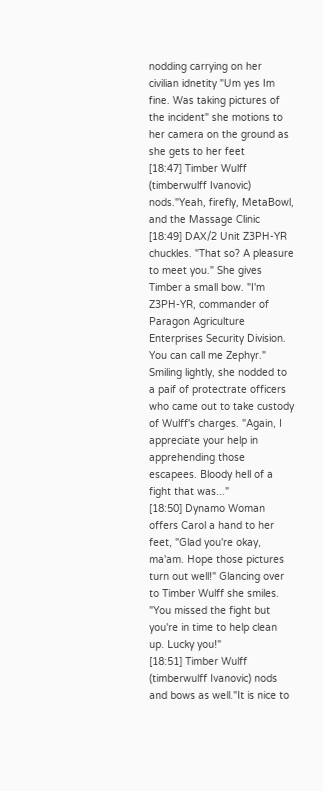nodding carrying on her civilian idnetity "Um yes Im fine. Was taking pictures of the incident" she motions to her camera on the ground as she gets to her feet
[18:47] Timber Wulff (timberwulff Ivanovic) nods."Yeah, firefly, MetaBowl, and the Massage Clinic
[18:49] DAX/2 Unit Z3PH-YR chuckles. "That so? A pleasure to meet you." She gives Timber a small bow. "I'm Z3PH-YR, commander of Paragon Agriculture Enterprises Security Division. You can call me Zephyr." Smiling lightly, she nodded to a paif of protectrate officers who came out to take custody of Wulff's charges. "Again, I appreciate your help in apprehending those escapees. Bloody hell of a fight that was..."
[18:50] Dynamo Woman offers Carol a hand to her feet, "Glad you're okay, ma'am. Hope those pictures turn out well!" Glancing over to Timber Wulff she smiles. "You missed the fight but you're in time to help clean up. Lucky you!"
[18:51] Timber Wulff (timberwulff Ivanovic) nods and bows as well."It is nice to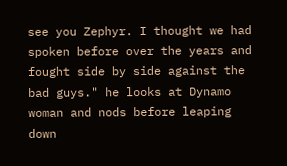see you Zephyr. I thought we had spoken before over the years and fought side by side against the bad guys." he looks at Dynamo woman and nods before leaping down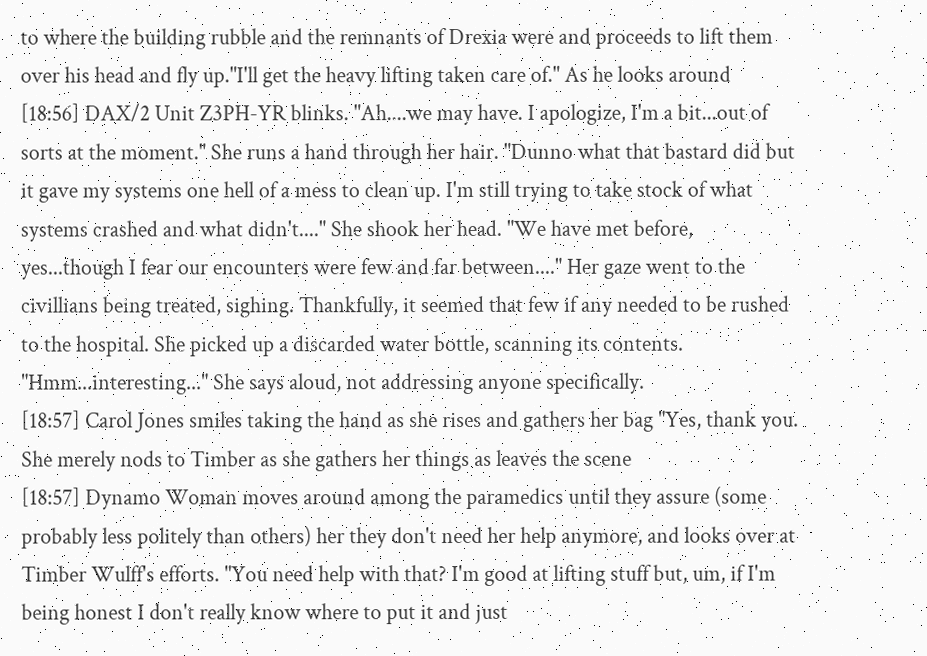to where the building rubble and the remnants of Drexia were and proceeds to lift them over his head and fly up."I'll get the heavy lifting taken care of." As he looks around
[18:56] DAX/2 Unit Z3PH-YR blinks. "Ah....we may have. I apologize, I'm a bit...out of sorts at the moment." She runs a hand through her hair. "Dunno what that bastard did but it gave my systems one hell of a mess to clean up. I'm still trying to take stock of what systems crashed and what didn't...." She shook her head. "We have met before, yes...though I fear our encounters were few and far between...." Her gaze went to the civillians being treated, sighing. Thankfully, it seemed that few if any needed to be rushed to the hospital. She picked up a discarded water bottle, scanning its contents. "Hmm...interesting..." She says aloud, not addressing anyone specifically.
[18:57] Carol Jones smiles taking the hand as she rises and gathers her bag "Yes, thank you. She merely nods to Timber as she gathers her things as leaves the scene
[18:57] Dynamo Woman moves around among the paramedics until they assure (some probably less politely than others) her they don't need her help anymore, and looks over at Timber Wulff's efforts. "You need help with that? I'm good at lifting stuff but, um, if I'm being honest I don't really know where to put it and just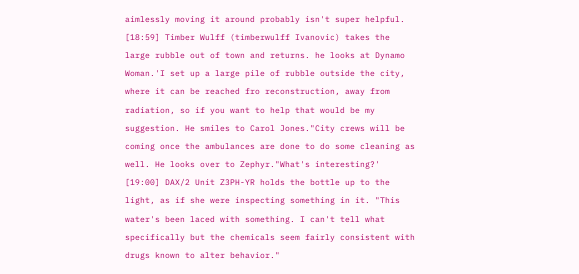aimlessly moving it around probably isn't super helpful.
[18:59] Timber Wulff (timberwulff Ivanovic) takes the large rubble out of town and returns. he looks at Dynamo Woman.'I set up a large pile of rubble outside the city, where it can be reached fro reconstruction, away from radiation, so if you want to help that would be my suggestion. He smiles to Carol Jones."City crews will be coming once the ambulances are done to do some cleaning as well. He looks over to Zephyr."What's interesting?'
[19:00] DAX/2 Unit Z3PH-YR holds the bottle up to the light, as if she were inspecting something in it. "This water's been laced with something. I can't tell what specifically but the chemicals seem fairly consistent with drugs known to alter behavior."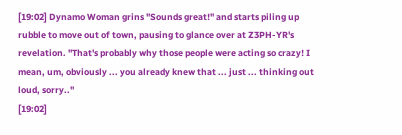[19:02] Dynamo Woman grins "Sounds great!" and starts piling up rubble to move out of town, pausing to glance over at Z3PH-YR's revelation. "That's probably why those people were acting so crazy! I mean, um, obviously ... you already knew that ... just ... thinking out loud, sorry.."
[19:02]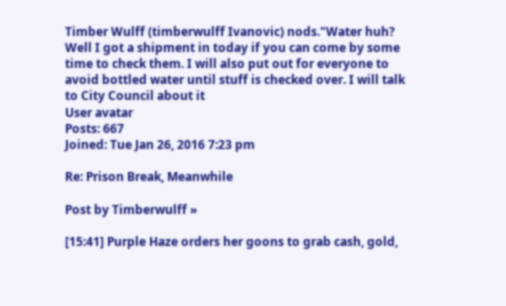Timber Wulff (timberwulff Ivanovic) nods."Water huh? Well I got a shipment in today if you can come by some time to check them. I will also put out for everyone to avoid bottled water until stuff is checked over. I will talk to City Council about it
User avatar
Posts: 667
Joined: Tue Jan 26, 2016 7:23 pm

Re: Prison Break, Meanwhile

Post by Timberwulff »

[15:41] Purple Haze orders her goons to grab cash, gold,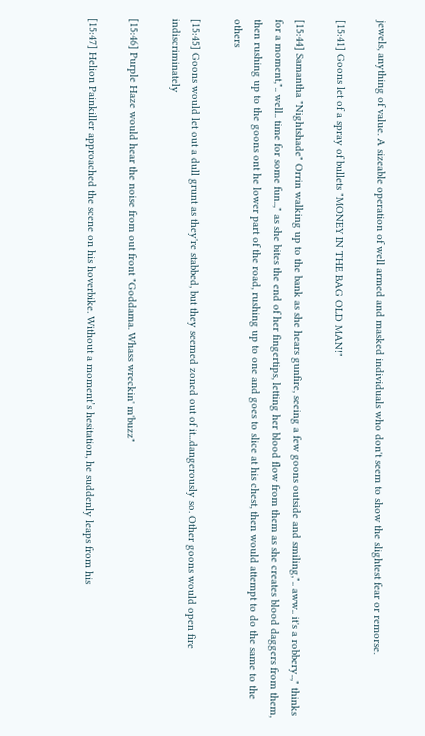jewels, anything of value. A sizeable operation of well armed and masked individuals who don't seem to show the slightest fear or remorse.

[15:41] Goons let of a spray of bullets "MONEY IN THE BAG OLD MAN!"

[15:44] Samantha "Nightshade" Orrin walking up to the bank as she hears gunfire, seeing a few goons outside and smiling,".. aww.. it's a robbery..," thinks for a moment,".. well.. time for some fun..," as she bites the end of her fingertips, letting her blood flow from them as she creates blood daggers from them, then rushing up to the goons ont he lower part of the road, rushing up to one and goes to slice at his chest, then would attempt to do the same to the others

[15:45] Goons would let out a dull grunt as they're stabbed, but they seemed zoned out of it...dangerously so. Other goons would open fire indiscriminately

[15:46] Purple Haze would hear the noise from out front "Goddama. Whass wreckin' m'buzz"

[15:47] Helion Painkiller approached the scene on his hoverbike. Without a moment’s hesitation, he suddenly leaps from his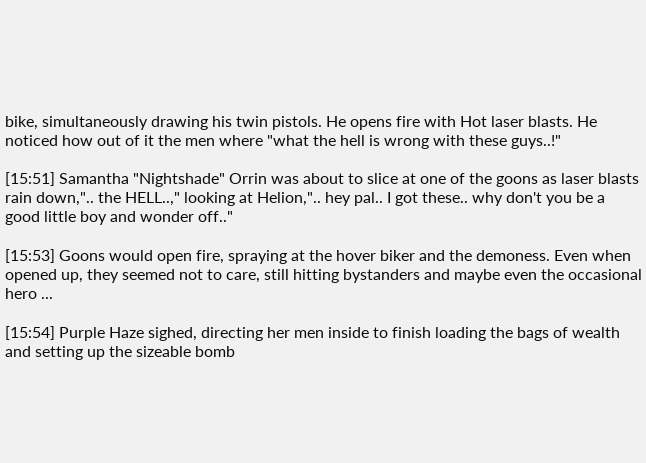bike, simultaneously drawing his twin pistols. He opens fire with Hot laser blasts. He noticed how out of it the men where "what the hell is wrong with these guys..!"

[15:51] Samantha "Nightshade" Orrin was about to slice at one of the goons as laser blasts rain down,".. the HELL..," looking at Helion,".. hey pal.. I got these.. why don't you be a good little boy and wonder off.."

[15:53] Goons would open fire, spraying at the hover biker and the demoness. Even when opened up, they seemed not to care, still hitting bystanders and maybe even the occasional hero ...

[15:54] Purple Haze sighed, directing her men inside to finish loading the bags of wealth and setting up the sizeable bomb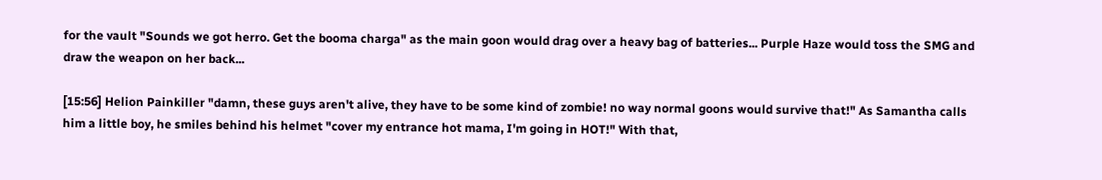for the vault "Sounds we got herro. Get the booma charga" as the main goon would drag over a heavy bag of batteries... Purple Haze would toss the SMG and draw the weapon on her back...

[15:56] Helion Painkiller "damn, these guys aren't alive, they have to be some kind of zombie! no way normal goons would survive that!" As Samantha calls him a little boy, he smiles behind his helmet "cover my entrance hot mama, I'm going in HOT!" With that,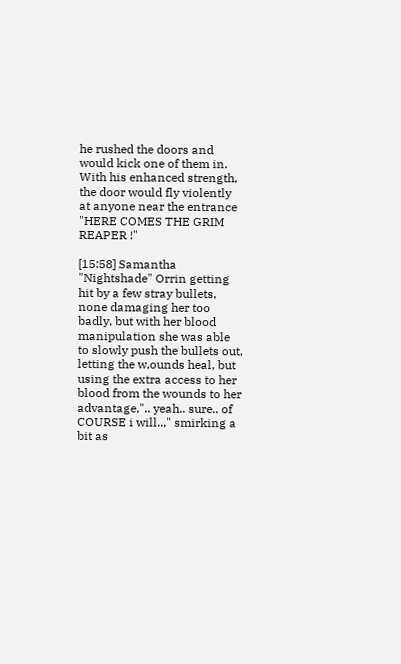he rushed the doors and would kick one of them in. With his enhanced strength, the door would fly violently at anyone near the entrance "HERE COMES THE GRIM REAPER !"

[15:58] Samantha "Nightshade" Orrin getting hit by a few stray bullets, none damaging her too badly, but with her blood manipulation she was able to slowly push the bullets out, letting the w,ounds heal, but using the extra access to her blood from the wounds to her advantage,".. yeah.. sure.. of COURSE i will..," smirking a bit as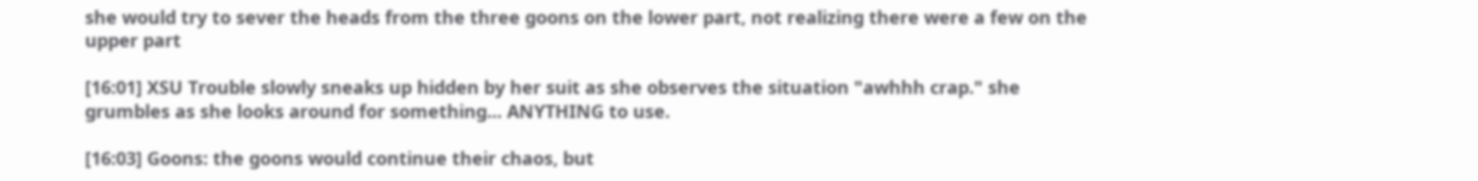she would try to sever the heads from the three goons on the lower part, not realizing there were a few on the upper part

[16:01] XSU Trouble slowly sneaks up hidden by her suit as she observes the situation "awhhh crap." she grumbles as she looks around for something... ANYTHING to use.

[16:03] Goons: the goons would continue their chaos, but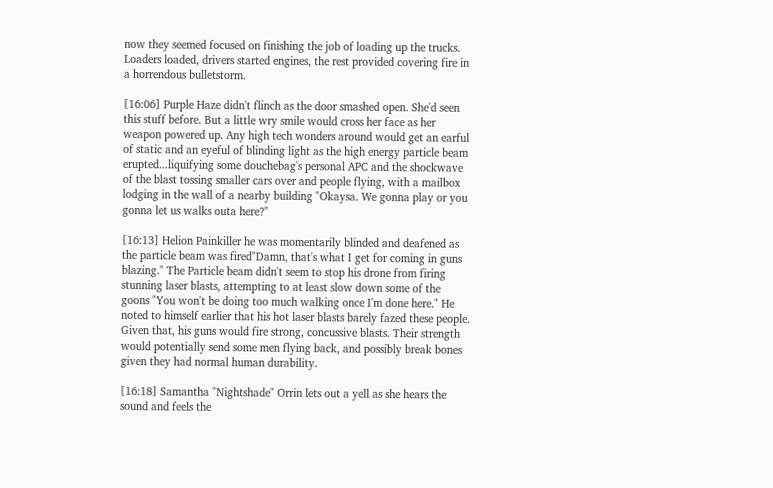now they seemed focused on finishing the job of loading up the trucks. Loaders loaded, drivers started engines, the rest provided covering fire in a horrendous bulletstorm.

[16:06] Purple Haze didn't flinch as the door smashed open. She'd seen this stuff before. But a little wry smile would cross her face as her weapon powered up. Any high tech wonders around would get an earful of static and an eyeful of blinding light as the high energy particle beam erupted...liquifying some douchebag's personal APC and the shockwave of the blast tossing smaller cars over and people flying, with a mailbox lodging in the wall of a nearby building "Okaysa. We gonna play or you gonna let us walks outa here?"

[16:13] Helion Painkiller he was momentarily blinded and deafened as the particle beam was fired"Damn, that's what I get for coming in guns blazing." The Particle beam didn't seem to stop his drone from firing stunning laser blasts, attempting to at least slow down some of the goons "You won't be doing too much walking once I'm done here." He noted to himself earlier that his hot laser blasts barely fazed these people. Given that, his guns would fire strong, concussive blasts. Their strength would potentially send some men flying back, and possibly break bones given they had normal human durability.

[16:18] Samantha "Nightshade" Orrin lets out a yell as she hears the sound and feels the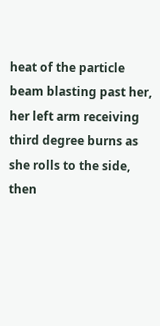heat of the particle beam blasting past her, her left arm receiving third degree burns as she rolls to the side, then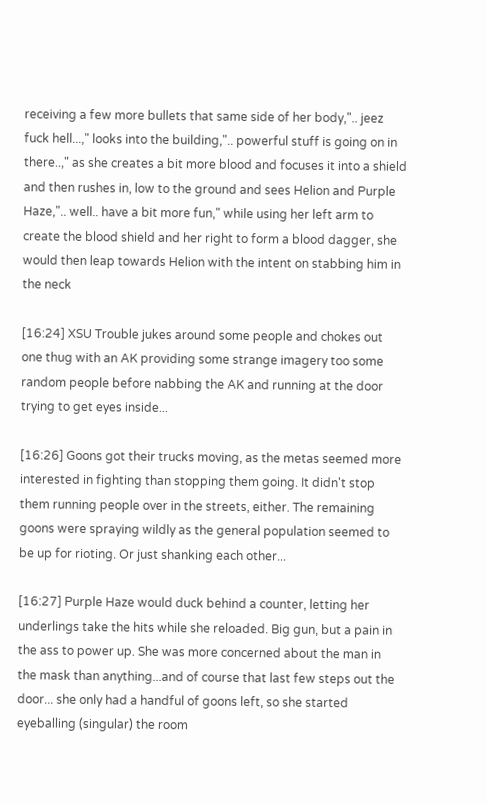receiving a few more bullets that same side of her body,".. jeez fuck hell...," looks into the building,".. powerful stuff is going on in there..," as she creates a bit more blood and focuses it into a shield and then rushes in, low to the ground and sees Helion and Purple Haze,".. well.. have a bit more fun," while using her left arm to create the blood shield and her right to form a blood dagger, she would then leap towards Helion with the intent on stabbing him in the neck

[16:24] XSU Trouble jukes around some people and chokes out one thug with an AK providing some strange imagery too some random people before nabbing the AK and running at the door trying to get eyes inside...

[16:26] Goons got their trucks moving, as the metas seemed more interested in fighting than stopping them going. It didn't stop them running people over in the streets, either. The remaining goons were spraying wildly as the general population seemed to be up for rioting. Or just shanking each other...

[16:27] Purple Haze would duck behind a counter, letting her underlings take the hits while she reloaded. Big gun, but a pain in the ass to power up. She was more concerned about the man in the mask than anything...and of course that last few steps out the door... she only had a handful of goons left, so she started eyeballing (singular) the room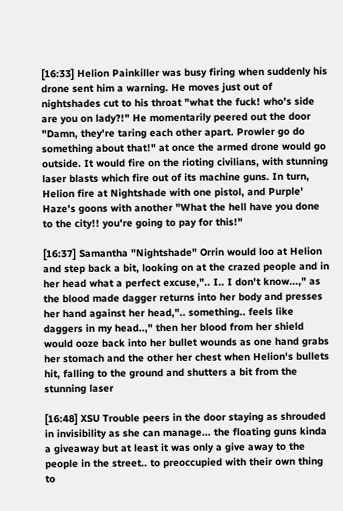[16:33] Helion Painkiller was busy firing when suddenly his drone sent him a warning. He moves just out of nightshades cut to his throat "what the fuck! who's side are you on lady?!" He momentarily peered out the door "Damn, they're taring each other apart. Prowler go do something about that!" at once the armed drone would go outside. It would fire on the rioting civilians, with stunning laser blasts which fire out of its machine guns. In turn, Helion fire at Nightshade with one pistol, and Purple' Haze's goons with another "What the hell have you done to the city!! you're going to pay for this!"

[16:37] Samantha "Nightshade" Orrin would loo at Helion and step back a bit, looking on at the crazed people and in her head what a perfect excuse,".. I.. I don't know...," as the blood made dagger returns into her body and presses her hand against her head,".. something.. feels like daggers in my head..," then her blood from her shield would ooze back into her bullet wounds as one hand grabs her stomach and the other her chest when Helion's bullets hit, falling to the ground and shutters a bit from the stunning laser

[16:48] XSU Trouble peers in the door staying as shrouded in invisibility as she can manage... the floating guns kinda a giveaway but at least it was only a give away to the people in the street.. to preoccupied with their own thing to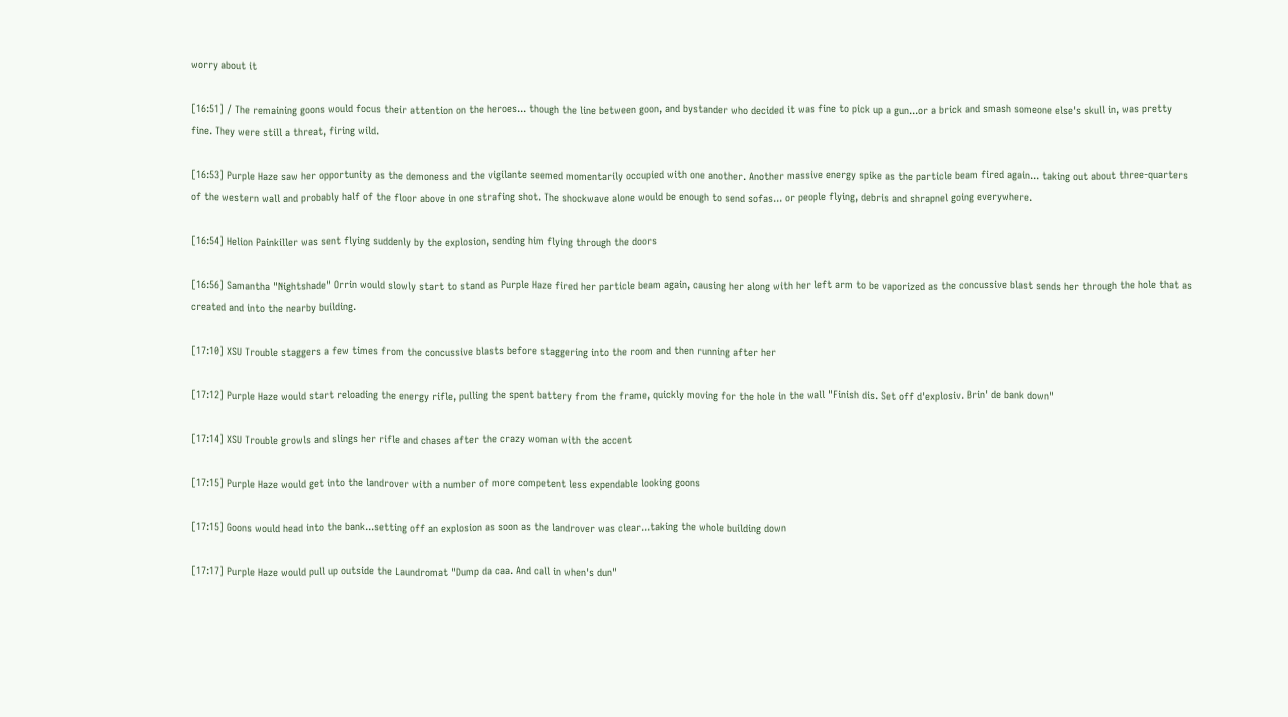worry about it

[16:51] / The remaining goons would focus their attention on the heroes... though the line between goon, and bystander who decided it was fine to pick up a gun...or a brick and smash someone else's skull in, was pretty fine. They were still a threat, firing wild.

[16:53] Purple Haze saw her opportunity as the demoness and the vigilante seemed momentarily occupied with one another. Another massive energy spike as the particle beam fired again... taking out about three-quarters of the western wall and probably half of the floor above in one strafing shot. The shockwave alone would be enough to send sofas... or people flying, debris and shrapnel going everywhere.

[16:54] Helion Painkiller was sent flying suddenly by the explosion, sending him flying through the doors

[16:56] Samantha "Nightshade" Orrin would slowly start to stand as Purple Haze fired her particle beam again, causing her along with her left arm to be vaporized as the concussive blast sends her through the hole that as created and into the nearby building.

[17:10] XSU Trouble staggers a few times from the concussive blasts before staggering into the room and then running after her

[17:12] Purple Haze would start reloading the energy rifle, pulling the spent battery from the frame, quickly moving for the hole in the wall "Finish dis. Set off d'explosiv. Brin' de bank down"

[17:14] XSU Trouble growls and slings her rifle and chases after the crazy woman with the accent

[17:15] Purple Haze would get into the landrover with a number of more competent less expendable looking goons

[17:15] Goons would head into the bank...setting off an explosion as soon as the landrover was clear...taking the whole building down

[17:17] Purple Haze would pull up outside the Laundromat "Dump da caa. And call in when's dun"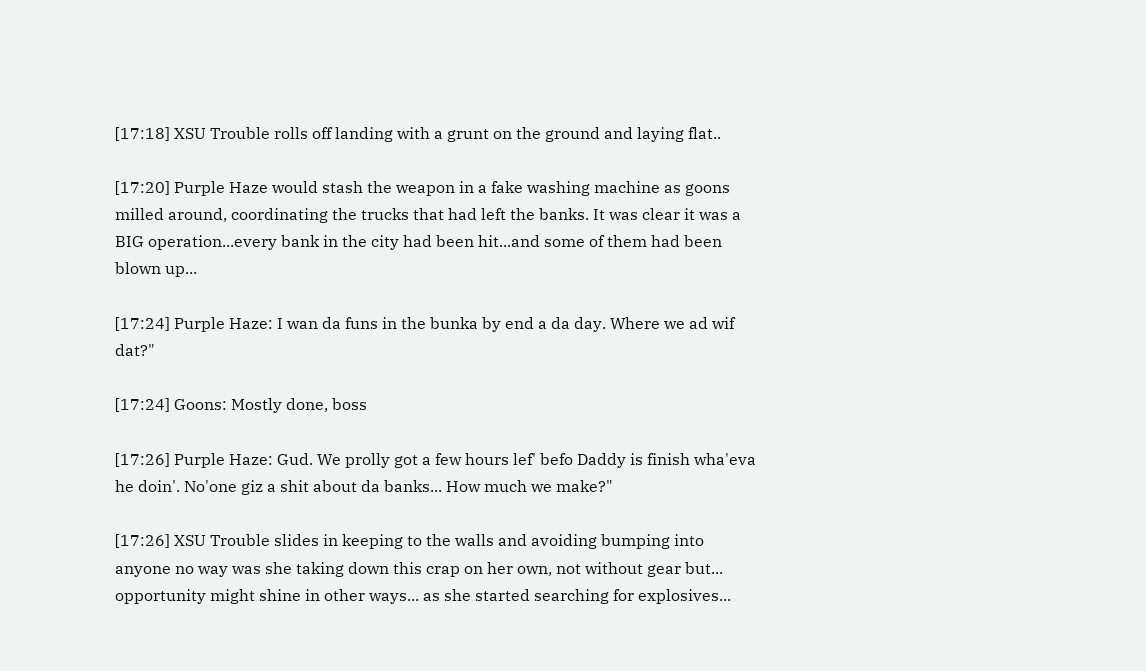[17:18] XSU Trouble rolls off landing with a grunt on the ground and laying flat..

[17:20] Purple Haze would stash the weapon in a fake washing machine as goons milled around, coordinating the trucks that had left the banks. It was clear it was a BIG operation...every bank in the city had been hit...and some of them had been blown up...

[17:24] Purple Haze: I wan da funs in the bunka by end a da day. Where we ad wif dat?"

[17:24] Goons: Mostly done, boss

[17:26] Purple Haze: Gud. We prolly got a few hours lef' befo Daddy is finish wha'eva he doin'. No'one giz a shit about da banks... How much we make?"

[17:26] XSU Trouble slides in keeping to the walls and avoiding bumping into anyone no way was she taking down this crap on her own, not without gear but... opportunity might shine in other ways... as she started searching for explosives...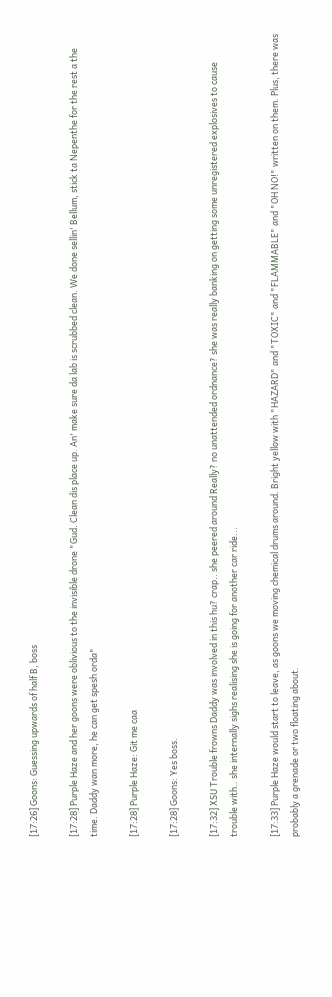[17:26] Goons: Guessing upwards of half B, boss

[17:28] Purple Haze and her goons were oblivious to the invisible drone "Gud. Clean dis place up. An' make sure da lab is scrubbed clean. We done sellin' Bellum, stick ta Nepenthe for the rest a the time. Daddy wan more, he can get spesh orda"

[17:28] Purple Haze: Git me caa

[17:28] Goons: Yes boss.

[17:32] XSU Trouble frowns Daddy was involved in this hu? crap.. she peered around Really? no unattended ordnance? she was really banking on getting some unregistered explosives to cause trouble with.. she internally sighs realising she is going for another car ride...

[17:33] Purple Haze would start to leave, as goons we moving chemical drums around. Bright yellow with "HAZARD" and "TOXIC" and "FLAMMABLE" and "OH NO!" written on them. Plus, there was probably a grenade or two floating about.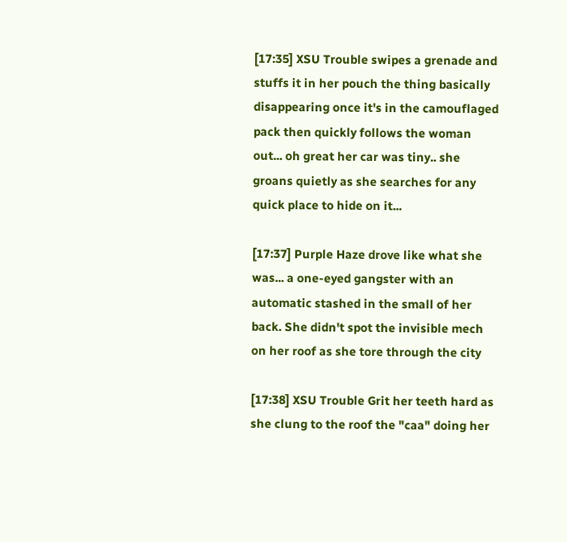[17:35] XSU Trouble swipes a grenade and stuffs it in her pouch the thing basically disappearing once it's in the camouflaged pack then quickly follows the woman out... oh great her car was tiny.. she groans quietly as she searches for any quick place to hide on it...

[17:37] Purple Haze drove like what she was... a one-eyed gangster with an automatic stashed in the small of her back. She didn't spot the invisible mech on her roof as she tore through the city

[17:38] XSU Trouble Grit her teeth hard as she clung to the roof the "caa" doing her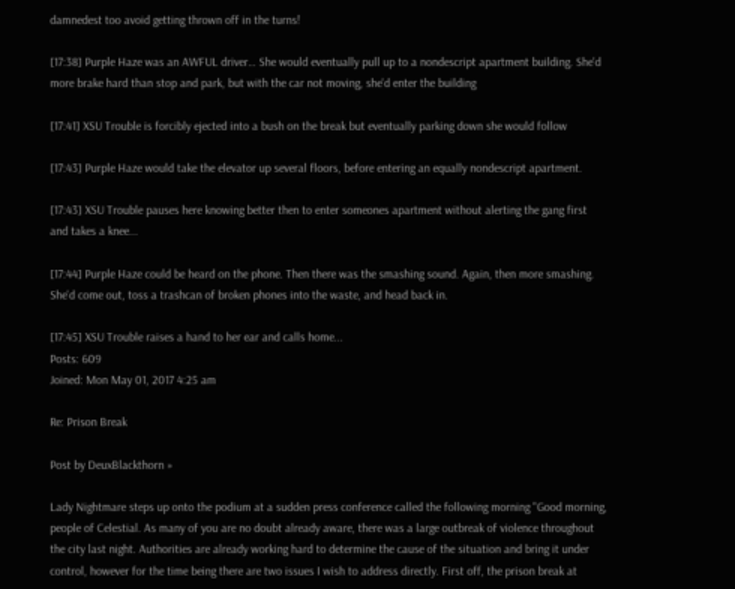damnedest too avoid getting thrown off in the turns!

[17:38] Purple Haze was an AWFUL driver… She would eventually pull up to a nondescript apartment building. She'd more brake hard than stop and park, but with the car not moving, she'd enter the building

[17:41] XSU Trouble is forcibly ejected into a bush on the break but eventually parking down she would follow

[17:43] Purple Haze would take the elevator up several floors, before entering an equally nondescript apartment.

[17:43] XSU Trouble pauses here knowing better then to enter someones apartment without alerting the gang first and takes a knee...

[17:44] Purple Haze could be heard on the phone. Then there was the smashing sound. Again, then more smashing. She'd come out, toss a trashcan of broken phones into the waste, and head back in.

[17:45] XSU Trouble raises a hand to her ear and calls home...
Posts: 609
Joined: Mon May 01, 2017 4:25 am

Re: Prison Break

Post by DeuxBlackthorn »

Lady Nightmare steps up onto the podium at a sudden press conference called the following morning "Good morning, people of Celestial. As many of you are no doubt already aware, there was a large outbreak of violence throughout the city last night. Authorities are already working hard to determine the cause of the situation and bring it under control, however for the time being there are two issues I wish to address directly. First off, the prison break at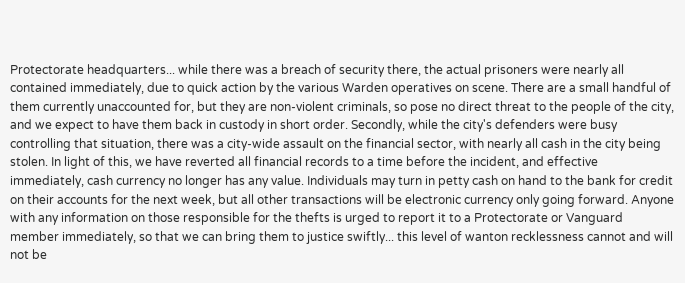Protectorate headquarters... while there was a breach of security there, the actual prisoners were nearly all contained immediately, due to quick action by the various Warden operatives on scene. There are a small handful of them currently unaccounted for, but they are non-violent criminals, so pose no direct threat to the people of the city, and we expect to have them back in custody in short order. Secondly, while the city's defenders were busy controlling that situation, there was a city-wide assault on the financial sector, with nearly all cash in the city being stolen. In light of this, we have reverted all financial records to a time before the incident, and effective immediately, cash currency no longer has any value. Individuals may turn in petty cash on hand to the bank for credit on their accounts for the next week, but all other transactions will be electronic currency only going forward. Anyone with any information on those responsible for the thefts is urged to report it to a Protectorate or Vanguard member immediately, so that we can bring them to justice swiftly... this level of wanton recklessness cannot and will not be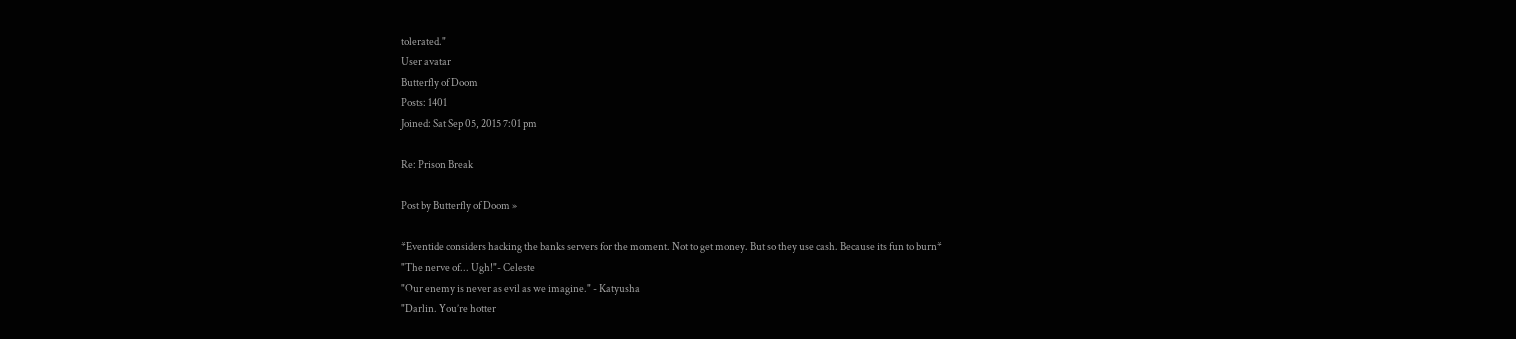tolerated."
User avatar
Butterfly of Doom
Posts: 1401
Joined: Sat Sep 05, 2015 7:01 pm

Re: Prison Break

Post by Butterfly of Doom »

*Eventide considers hacking the banks servers for the moment. Not to get money. But so they use cash. Because its fun to burn*
"The nerve of... Ugh!"- Celeste
"Our enemy is never as evil as we imagine." - Katyusha
"Darlin. You’re hotter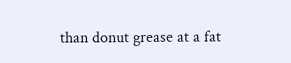than donut grease at a fat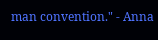man convention." - Anna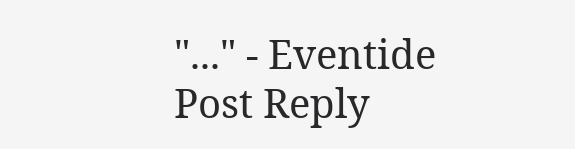"..." - Eventide
Post Reply